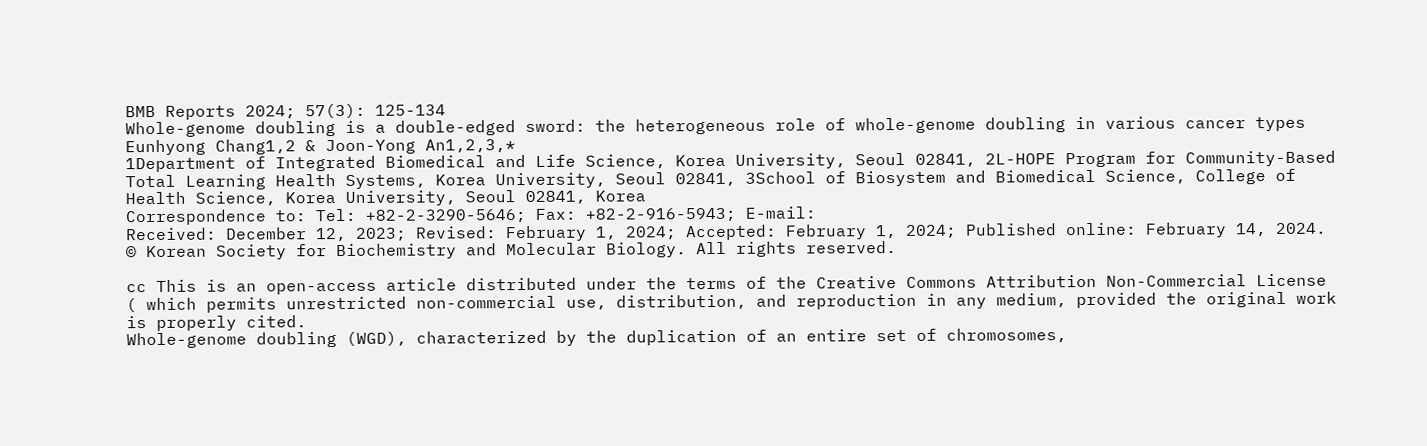BMB Reports 2024; 57(3): 125-134
Whole-genome doubling is a double-edged sword: the heterogeneous role of whole-genome doubling in various cancer types
Eunhyong Chang1,2 & Joon-Yong An1,2,3,*
1Department of Integrated Biomedical and Life Science, Korea University, Seoul 02841, 2L-HOPE Program for Community-Based Total Learning Health Systems, Korea University, Seoul 02841, 3School of Biosystem and Biomedical Science, College of Health Science, Korea University, Seoul 02841, Korea
Correspondence to: Tel: +82-2-3290-5646; Fax: +82-2-916-5943; E-mail:
Received: December 12, 2023; Revised: February 1, 2024; Accepted: February 1, 2024; Published online: February 14, 2024.
© Korean Society for Biochemistry and Molecular Biology. All rights reserved.

cc This is an open-access article distributed under the terms of the Creative Commons Attribution Non-Commercial License ( which permits unrestricted non-commercial use, distribution, and reproduction in any medium, provided the original work is properly cited.
Whole-genome doubling (WGD), characterized by the duplication of an entire set of chromosomes,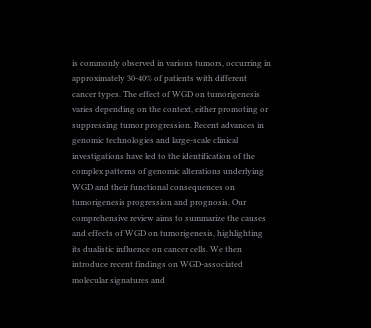is commonly observed in various tumors, occurring in approximately 30-40% of patients with different cancer types. The effect of WGD on tumorigenesis varies depending on the context, either promoting or suppressing tumor progression. Recent advances in genomic technologies and large-scale clinical investigations have led to the identification of the complex patterns of genomic alterations underlying WGD and their functional consequences on tumorigenesis progression and prognosis. Our comprehensive review aims to summarize the causes and effects of WGD on tumorigenesis, highlighting its dualistic influence on cancer cells. We then introduce recent findings on WGD-associated molecular signatures and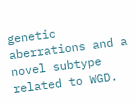genetic aberrations and a novel subtype related to WGD.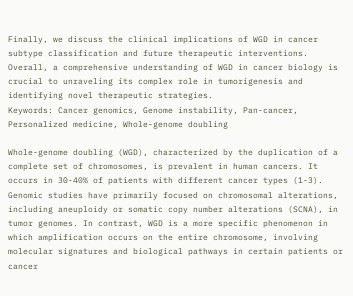Finally, we discuss the clinical implications of WGD in cancer subtype classification and future therapeutic interventions. Overall, a comprehensive understanding of WGD in cancer biology is crucial to unraveling its complex role in tumorigenesis and identifying novel therapeutic strategies.
Keywords: Cancer genomics, Genome instability, Pan-cancer, Personalized medicine, Whole-genome doubling

Whole-genome doubling (WGD), characterized by the duplication of a complete set of chromosomes, is prevalent in human cancers. It occurs in 30-40% of patients with different cancer types (1-3). Genomic studies have primarily focused on chromosomal alterations, including aneuploidy or somatic copy number alterations (SCNA), in tumor genomes. In contrast, WGD is a more specific phenomenon in which amplification occurs on the entire chromosome, involving molecular signatures and biological pathways in certain patients or cancer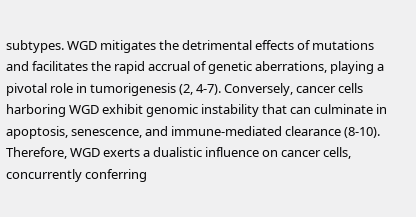subtypes. WGD mitigates the detrimental effects of mutations and facilitates the rapid accrual of genetic aberrations, playing a pivotal role in tumorigenesis (2, 4-7). Conversely, cancer cells harboring WGD exhibit genomic instability that can culminate in apoptosis, senescence, and immune-mediated clearance (8-10). Therefore, WGD exerts a dualistic influence on cancer cells, concurrently conferring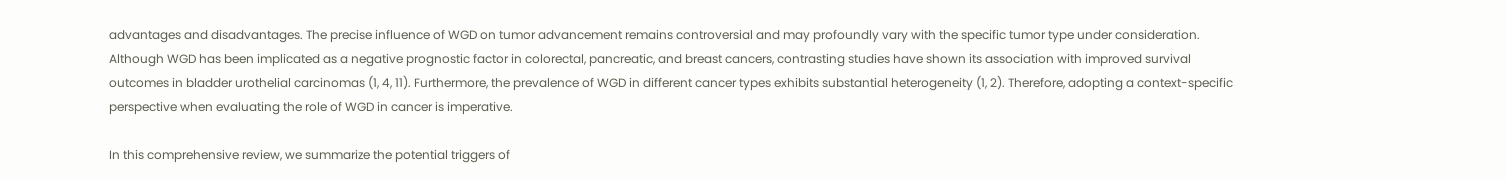advantages and disadvantages. The precise influence of WGD on tumor advancement remains controversial and may profoundly vary with the specific tumor type under consideration. Although WGD has been implicated as a negative prognostic factor in colorectal, pancreatic, and breast cancers, contrasting studies have shown its association with improved survival outcomes in bladder urothelial carcinomas (1, 4, 11). Furthermore, the prevalence of WGD in different cancer types exhibits substantial heterogeneity (1, 2). Therefore, adopting a context-specific perspective when evaluating the role of WGD in cancer is imperative.

In this comprehensive review, we summarize the potential triggers of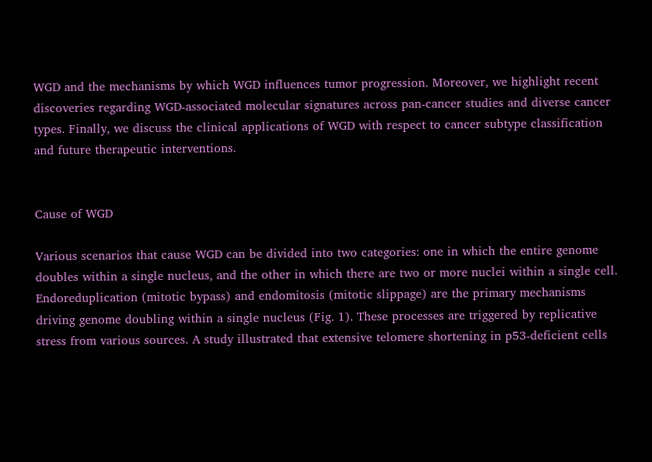WGD and the mechanisms by which WGD influences tumor progression. Moreover, we highlight recent discoveries regarding WGD-associated molecular signatures across pan-cancer studies and diverse cancer types. Finally, we discuss the clinical applications of WGD with respect to cancer subtype classification and future therapeutic interventions.


Cause of WGD

Various scenarios that cause WGD can be divided into two categories: one in which the entire genome doubles within a single nucleus, and the other in which there are two or more nuclei within a single cell. Endoreduplication (mitotic bypass) and endomitosis (mitotic slippage) are the primary mechanisms driving genome doubling within a single nucleus (Fig. 1). These processes are triggered by replicative stress from various sources. A study illustrated that extensive telomere shortening in p53-deficient cells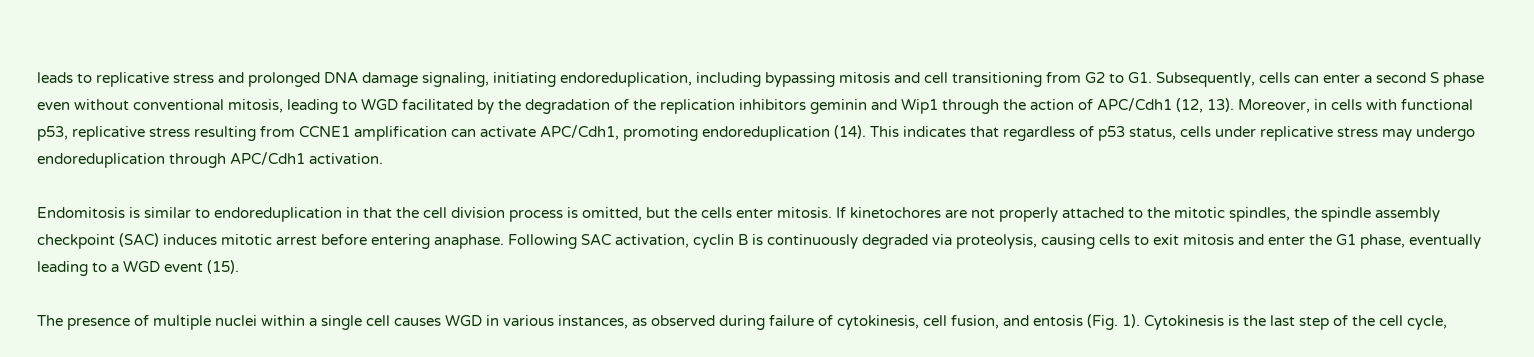leads to replicative stress and prolonged DNA damage signaling, initiating endoreduplication, including bypassing mitosis and cell transitioning from G2 to G1. Subsequently, cells can enter a second S phase even without conventional mitosis, leading to WGD facilitated by the degradation of the replication inhibitors geminin and Wip1 through the action of APC/Cdh1 (12, 13). Moreover, in cells with functional p53, replicative stress resulting from CCNE1 amplification can activate APC/Cdh1, promoting endoreduplication (14). This indicates that regardless of p53 status, cells under replicative stress may undergo endoreduplication through APC/Cdh1 activation.

Endomitosis is similar to endoreduplication in that the cell division process is omitted, but the cells enter mitosis. If kinetochores are not properly attached to the mitotic spindles, the spindle assembly checkpoint (SAC) induces mitotic arrest before entering anaphase. Following SAC activation, cyclin B is continuously degraded via proteolysis, causing cells to exit mitosis and enter the G1 phase, eventually leading to a WGD event (15).

The presence of multiple nuclei within a single cell causes WGD in various instances, as observed during failure of cytokinesis, cell fusion, and entosis (Fig. 1). Cytokinesis is the last step of the cell cycle,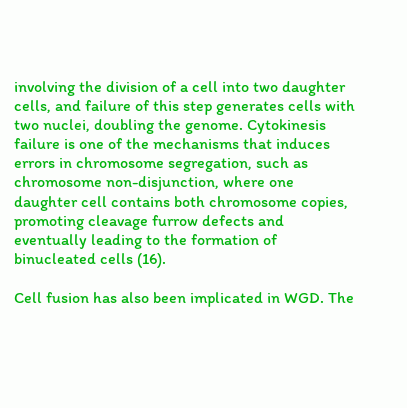involving the division of a cell into two daughter cells, and failure of this step generates cells with two nuclei, doubling the genome. Cytokinesis failure is one of the mechanisms that induces errors in chromosome segregation, such as chromosome non-disjunction, where one daughter cell contains both chromosome copies, promoting cleavage furrow defects and eventually leading to the formation of binucleated cells (16).

Cell fusion has also been implicated in WGD. The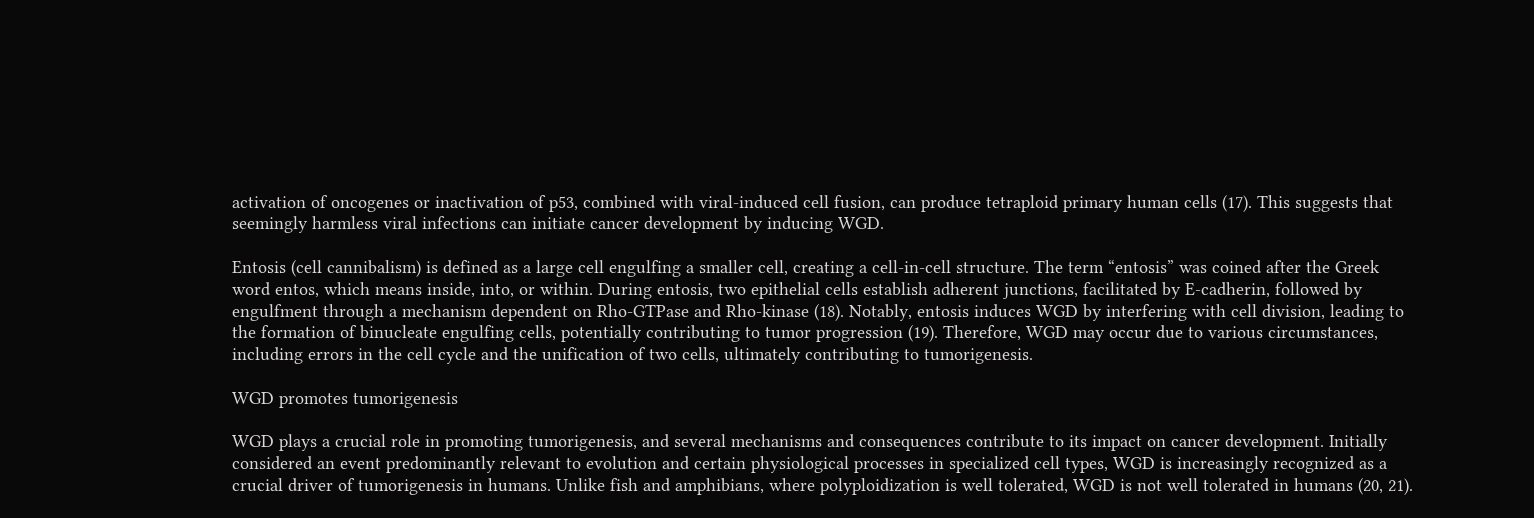activation of oncogenes or inactivation of p53, combined with viral-induced cell fusion, can produce tetraploid primary human cells (17). This suggests that seemingly harmless viral infections can initiate cancer development by inducing WGD.

Entosis (cell cannibalism) is defined as a large cell engulfing a smaller cell, creating a cell-in-cell structure. The term “entosis” was coined after the Greek word entos, which means inside, into, or within. During entosis, two epithelial cells establish adherent junctions, facilitated by E-cadherin, followed by engulfment through a mechanism dependent on Rho-GTPase and Rho-kinase (18). Notably, entosis induces WGD by interfering with cell division, leading to the formation of binucleate engulfing cells, potentially contributing to tumor progression (19). Therefore, WGD may occur due to various circumstances, including errors in the cell cycle and the unification of two cells, ultimately contributing to tumorigenesis.

WGD promotes tumorigenesis

WGD plays a crucial role in promoting tumorigenesis, and several mechanisms and consequences contribute to its impact on cancer development. Initially considered an event predominantly relevant to evolution and certain physiological processes in specialized cell types, WGD is increasingly recognized as a crucial driver of tumorigenesis in humans. Unlike fish and amphibians, where polyploidization is well tolerated, WGD is not well tolerated in humans (20, 21).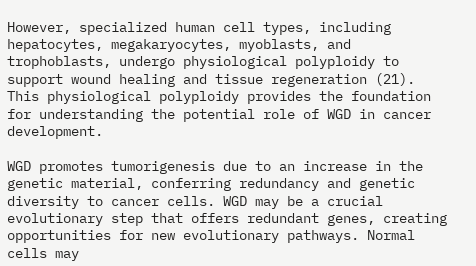However, specialized human cell types, including hepatocytes, megakaryocytes, myoblasts, and trophoblasts, undergo physiological polyploidy to support wound healing and tissue regeneration (21). This physiological polyploidy provides the foundation for understanding the potential role of WGD in cancer development.

WGD promotes tumorigenesis due to an increase in the genetic material, conferring redundancy and genetic diversity to cancer cells. WGD may be a crucial evolutionary step that offers redundant genes, creating opportunities for new evolutionary pathways. Normal cells may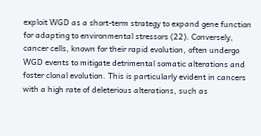exploit WGD as a short-term strategy to expand gene function for adapting to environmental stressors (22). Conversely, cancer cells, known for their rapid evolution, often undergo WGD events to mitigate detrimental somatic alterations and foster clonal evolution. This is particularly evident in cancers with a high rate of deleterious alterations, such as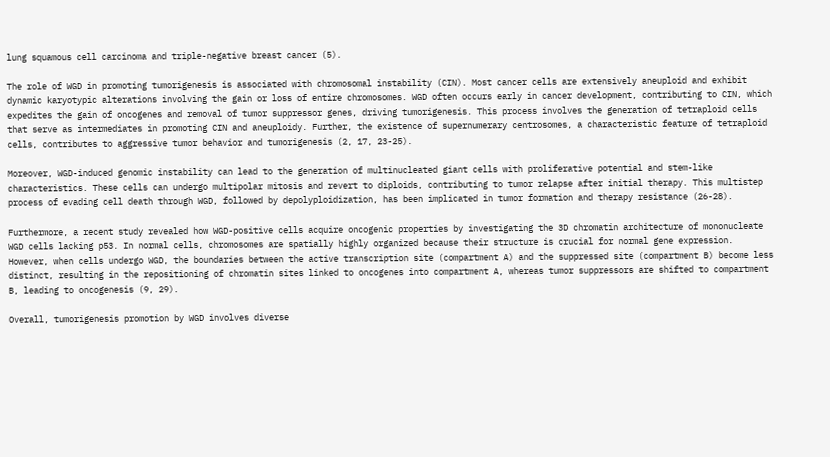lung squamous cell carcinoma and triple-negative breast cancer (5).

The role of WGD in promoting tumorigenesis is associated with chromosomal instability (CIN). Most cancer cells are extensively aneuploid and exhibit dynamic karyotypic alterations involving the gain or loss of entire chromosomes. WGD often occurs early in cancer development, contributing to CIN, which expedites the gain of oncogenes and removal of tumor suppressor genes, driving tumorigenesis. This process involves the generation of tetraploid cells that serve as intermediates in promoting CIN and aneuploidy. Further, the existence of supernumerary centrosomes, a characteristic feature of tetraploid cells, contributes to aggressive tumor behavior and tumorigenesis (2, 17, 23-25).

Moreover, WGD-induced genomic instability can lead to the generation of multinucleated giant cells with proliferative potential and stem-like characteristics. These cells can undergo multipolar mitosis and revert to diploids, contributing to tumor relapse after initial therapy. This multistep process of evading cell death through WGD, followed by depolyploidization, has been implicated in tumor formation and therapy resistance (26-28).

Furthermore, a recent study revealed how WGD-positive cells acquire oncogenic properties by investigating the 3D chromatin architecture of mononucleate WGD cells lacking p53. In normal cells, chromosomes are spatially highly organized because their structure is crucial for normal gene expression. However, when cells undergo WGD, the boundaries between the active transcription site (compartment A) and the suppressed site (compartment B) become less distinct, resulting in the repositioning of chromatin sites linked to oncogenes into compartment A, whereas tumor suppressors are shifted to compartment B, leading to oncogenesis (9, 29).

Overall, tumorigenesis promotion by WGD involves diverse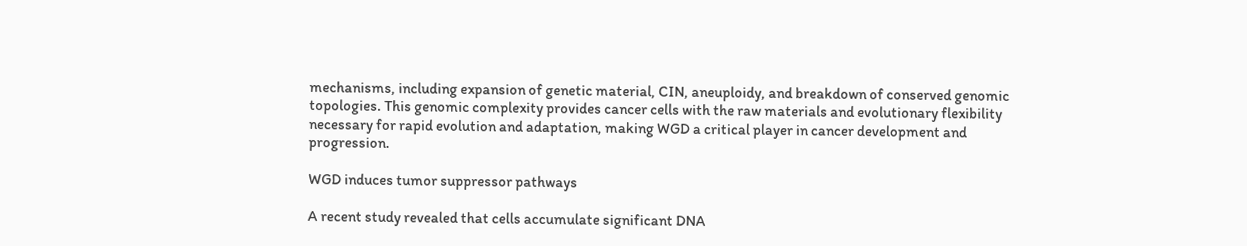mechanisms, including expansion of genetic material, CIN, aneuploidy, and breakdown of conserved genomic topologies. This genomic complexity provides cancer cells with the raw materials and evolutionary flexibility necessary for rapid evolution and adaptation, making WGD a critical player in cancer development and progression.

WGD induces tumor suppressor pathways

A recent study revealed that cells accumulate significant DNA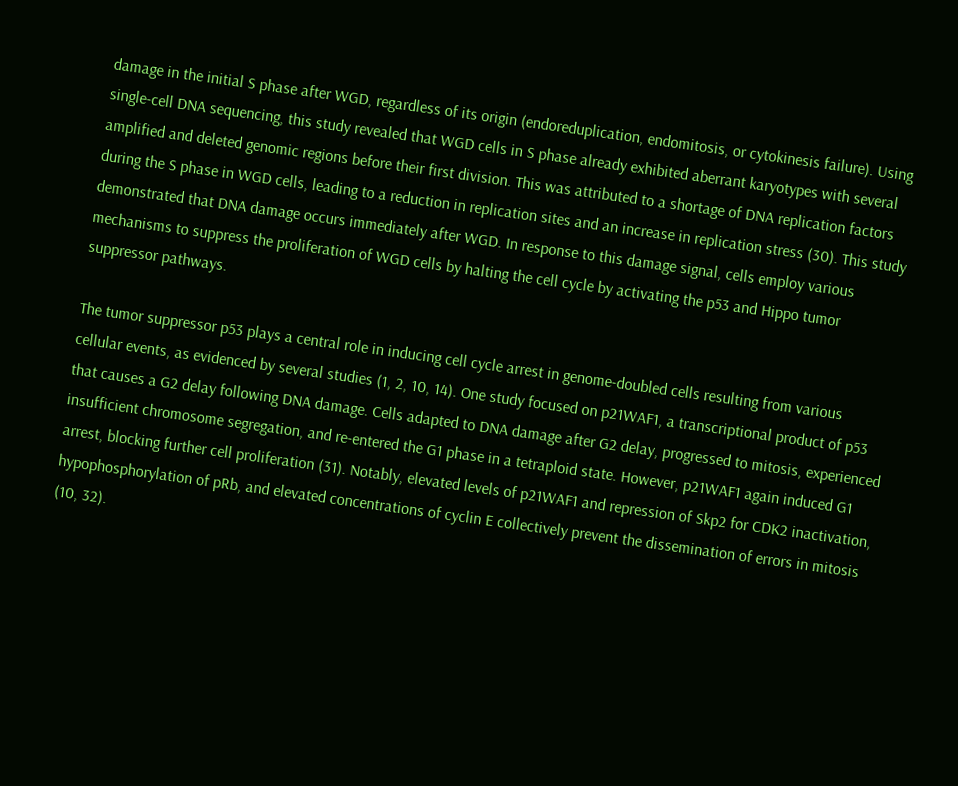damage in the initial S phase after WGD, regardless of its origin (endoreduplication, endomitosis, or cytokinesis failure). Using single-cell DNA sequencing, this study revealed that WGD cells in S phase already exhibited aberrant karyotypes with several amplified and deleted genomic regions before their first division. This was attributed to a shortage of DNA replication factors during the S phase in WGD cells, leading to a reduction in replication sites and an increase in replication stress (30). This study demonstrated that DNA damage occurs immediately after WGD. In response to this damage signal, cells employ various mechanisms to suppress the proliferation of WGD cells by halting the cell cycle by activating the p53 and Hippo tumor suppressor pathways.

The tumor suppressor p53 plays a central role in inducing cell cycle arrest in genome-doubled cells resulting from various cellular events, as evidenced by several studies (1, 2, 10, 14). One study focused on p21WAF1, a transcriptional product of p53 that causes a G2 delay following DNA damage. Cells adapted to DNA damage after G2 delay, progressed to mitosis, experienced insufficient chromosome segregation, and re-entered the G1 phase in a tetraploid state. However, p21WAF1 again induced G1 arrest, blocking further cell proliferation (31). Notably, elevated levels of p21WAF1 and repression of Skp2 for CDK2 inactivation, hypophosphorylation of pRb, and elevated concentrations of cyclin E collectively prevent the dissemination of errors in mitosis (10, 32).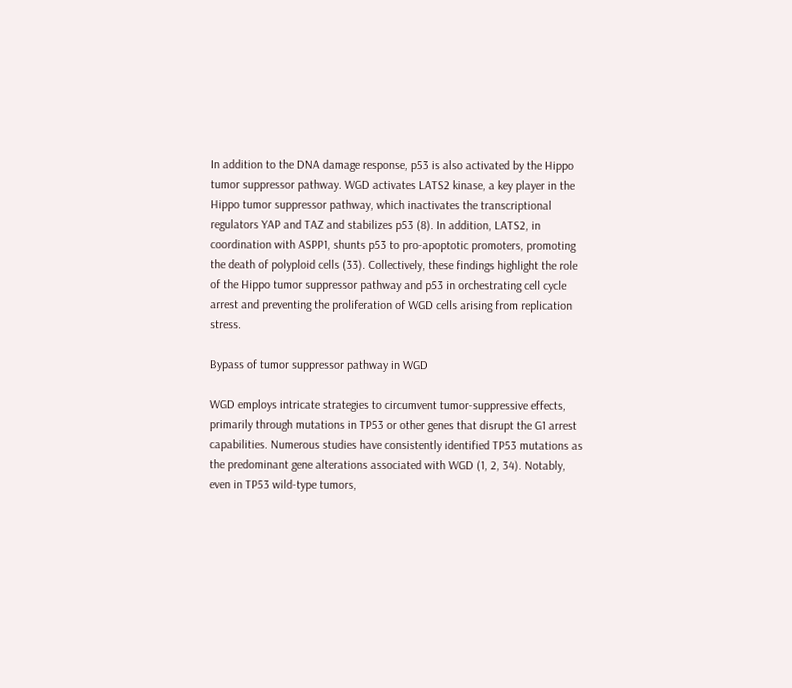In addition to the DNA damage response, p53 is also activated by the Hippo tumor suppressor pathway. WGD activates LATS2 kinase, a key player in the Hippo tumor suppressor pathway, which inactivates the transcriptional regulators YAP and TAZ and stabilizes p53 (8). In addition, LATS2, in coordination with ASPP1, shunts p53 to pro-apoptotic promoters, promoting the death of polyploid cells (33). Collectively, these findings highlight the role of the Hippo tumor suppressor pathway and p53 in orchestrating cell cycle arrest and preventing the proliferation of WGD cells arising from replication stress.

Bypass of tumor suppressor pathway in WGD

WGD employs intricate strategies to circumvent tumor-suppressive effects, primarily through mutations in TP53 or other genes that disrupt the G1 arrest capabilities. Numerous studies have consistently identified TP53 mutations as the predominant gene alterations associated with WGD (1, 2, 34). Notably, even in TP53 wild-type tumors,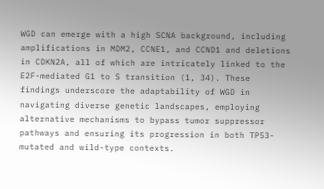WGD can emerge with a high SCNA background, including amplifications in MDM2, CCNE1, and CCND1 and deletions in CDKN2A, all of which are intricately linked to the E2F-mediated G1 to S transition (1, 34). These findings underscore the adaptability of WGD in navigating diverse genetic landscapes, employing alternative mechanisms to bypass tumor suppressor pathways and ensuring its progression in both TP53-mutated and wild-type contexts.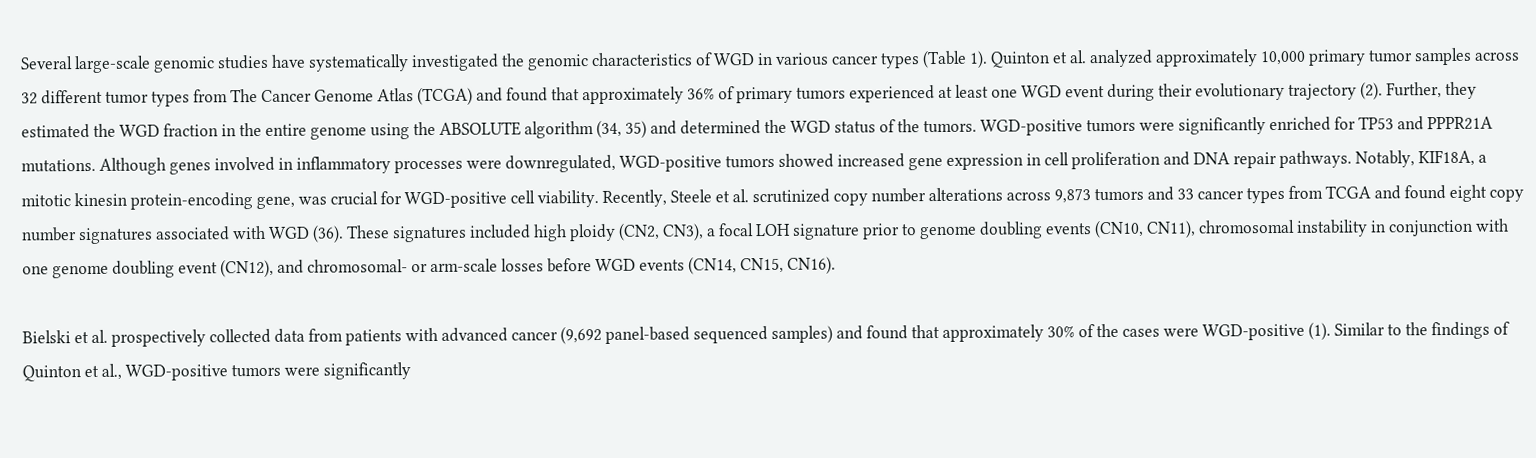Several large-scale genomic studies have systematically investigated the genomic characteristics of WGD in various cancer types (Table 1). Quinton et al. analyzed approximately 10,000 primary tumor samples across 32 different tumor types from The Cancer Genome Atlas (TCGA) and found that approximately 36% of primary tumors experienced at least one WGD event during their evolutionary trajectory (2). Further, they estimated the WGD fraction in the entire genome using the ABSOLUTE algorithm (34, 35) and determined the WGD status of the tumors. WGD-positive tumors were significantly enriched for TP53 and PPPR21A mutations. Although genes involved in inflammatory processes were downregulated, WGD-positive tumors showed increased gene expression in cell proliferation and DNA repair pathways. Notably, KIF18A, a mitotic kinesin protein-encoding gene, was crucial for WGD-positive cell viability. Recently, Steele et al. scrutinized copy number alterations across 9,873 tumors and 33 cancer types from TCGA and found eight copy number signatures associated with WGD (36). These signatures included high ploidy (CN2, CN3), a focal LOH signature prior to genome doubling events (CN10, CN11), chromosomal instability in conjunction with one genome doubling event (CN12), and chromosomal- or arm-scale losses before WGD events (CN14, CN15, CN16).

Bielski et al. prospectively collected data from patients with advanced cancer (9,692 panel-based sequenced samples) and found that approximately 30% of the cases were WGD-positive (1). Similar to the findings of Quinton et al., WGD-positive tumors were significantly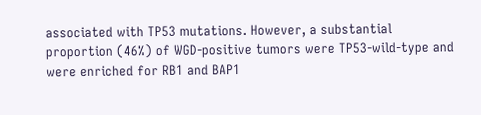associated with TP53 mutations. However, a substantial proportion (46%) of WGD-positive tumors were TP53-wild-type and were enriched for RB1 and BAP1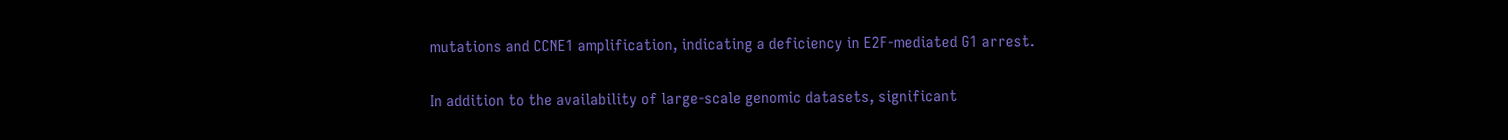mutations and CCNE1 amplification, indicating a deficiency in E2F-mediated G1 arrest.

In addition to the availability of large-scale genomic datasets, significant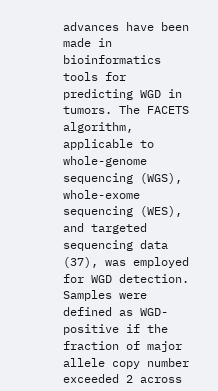advances have been made in bioinformatics tools for predicting WGD in tumors. The FACETS algorithm, applicable to whole-genome sequencing (WGS), whole-exome sequencing (WES), and targeted sequencing data (37), was employed for WGD detection. Samples were defined as WGD-positive if the fraction of major allele copy number exceeded 2 across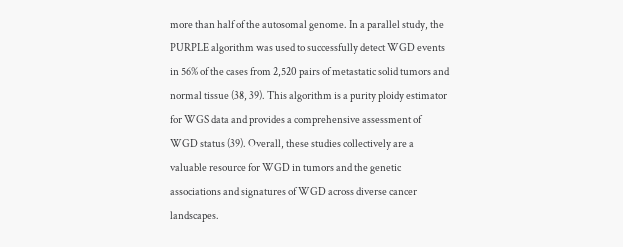more than half of the autosomal genome. In a parallel study, the PURPLE algorithm was used to successfully detect WGD events in 56% of the cases from 2,520 pairs of metastatic solid tumors and normal tissue (38, 39). This algorithm is a purity ploidy estimator for WGS data and provides a comprehensive assessment of WGD status (39). Overall, these studies collectively are a valuable resource for WGD in tumors and the genetic associations and signatures of WGD across diverse cancer landscapes.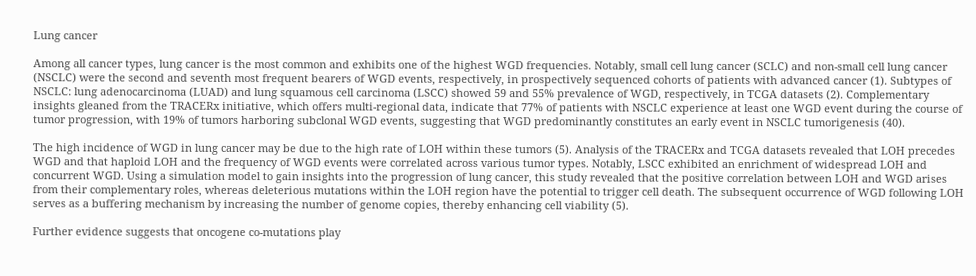Lung cancer

Among all cancer types, lung cancer is the most common and exhibits one of the highest WGD frequencies. Notably, small cell lung cancer (SCLC) and non-small cell lung cancer (NSCLC) were the second and seventh most frequent bearers of WGD events, respectively, in prospectively sequenced cohorts of patients with advanced cancer (1). Subtypes of NSCLC: lung adenocarcinoma (LUAD) and lung squamous cell carcinoma (LSCC) showed 59 and 55% prevalence of WGD, respectively, in TCGA datasets (2). Complementary insights gleaned from the TRACERx initiative, which offers multi-regional data, indicate that 77% of patients with NSCLC experience at least one WGD event during the course of tumor progression, with 19% of tumors harboring subclonal WGD events, suggesting that WGD predominantly constitutes an early event in NSCLC tumorigenesis (40).

The high incidence of WGD in lung cancer may be due to the high rate of LOH within these tumors (5). Analysis of the TRACERx and TCGA datasets revealed that LOH precedes WGD and that haploid LOH and the frequency of WGD events were correlated across various tumor types. Notably, LSCC exhibited an enrichment of widespread LOH and concurrent WGD. Using a simulation model to gain insights into the progression of lung cancer, this study revealed that the positive correlation between LOH and WGD arises from their complementary roles, whereas deleterious mutations within the LOH region have the potential to trigger cell death. The subsequent occurrence of WGD following LOH serves as a buffering mechanism by increasing the number of genome copies, thereby enhancing cell viability (5).

Further evidence suggests that oncogene co-mutations play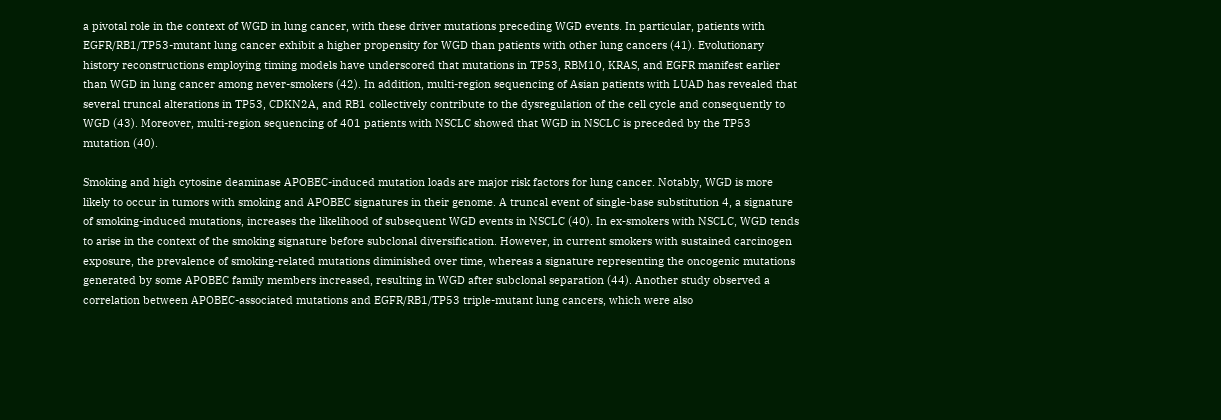a pivotal role in the context of WGD in lung cancer, with these driver mutations preceding WGD events. In particular, patients with EGFR/RB1/TP53-mutant lung cancer exhibit a higher propensity for WGD than patients with other lung cancers (41). Evolutionary history reconstructions employing timing models have underscored that mutations in TP53, RBM10, KRAS, and EGFR manifest earlier than WGD in lung cancer among never-smokers (42). In addition, multi-region sequencing of Asian patients with LUAD has revealed that several truncal alterations in TP53, CDKN2A, and RB1 collectively contribute to the dysregulation of the cell cycle and consequently to WGD (43). Moreover, multi-region sequencing of 401 patients with NSCLC showed that WGD in NSCLC is preceded by the TP53 mutation (40).

Smoking and high cytosine deaminase APOBEC-induced mutation loads are major risk factors for lung cancer. Notably, WGD is more likely to occur in tumors with smoking and APOBEC signatures in their genome. A truncal event of single-base substitution 4, a signature of smoking-induced mutations, increases the likelihood of subsequent WGD events in NSCLC (40). In ex-smokers with NSCLC, WGD tends to arise in the context of the smoking signature before subclonal diversification. However, in current smokers with sustained carcinogen exposure, the prevalence of smoking-related mutations diminished over time, whereas a signature representing the oncogenic mutations generated by some APOBEC family members increased, resulting in WGD after subclonal separation (44). Another study observed a correlation between APOBEC-associated mutations and EGFR/RB1/TP53 triple-mutant lung cancers, which were also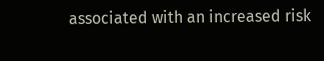associated with an increased risk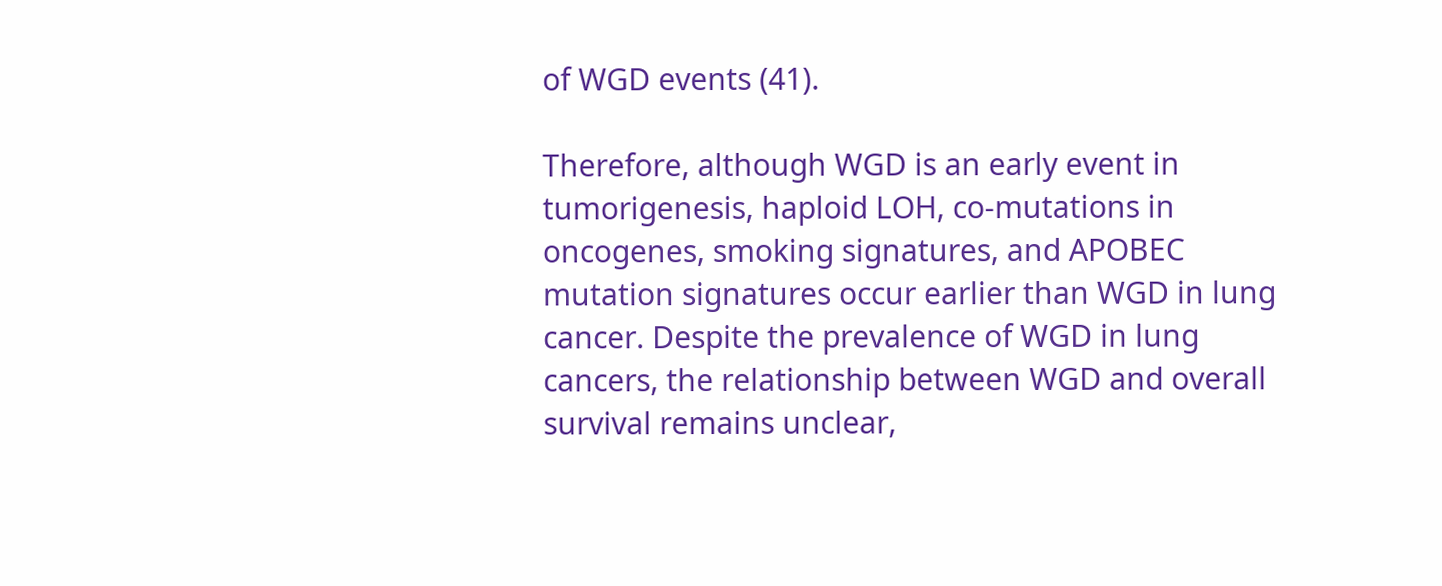of WGD events (41).

Therefore, although WGD is an early event in tumorigenesis, haploid LOH, co-mutations in oncogenes, smoking signatures, and APOBEC mutation signatures occur earlier than WGD in lung cancer. Despite the prevalence of WGD in lung cancers, the relationship between WGD and overall survival remains unclear,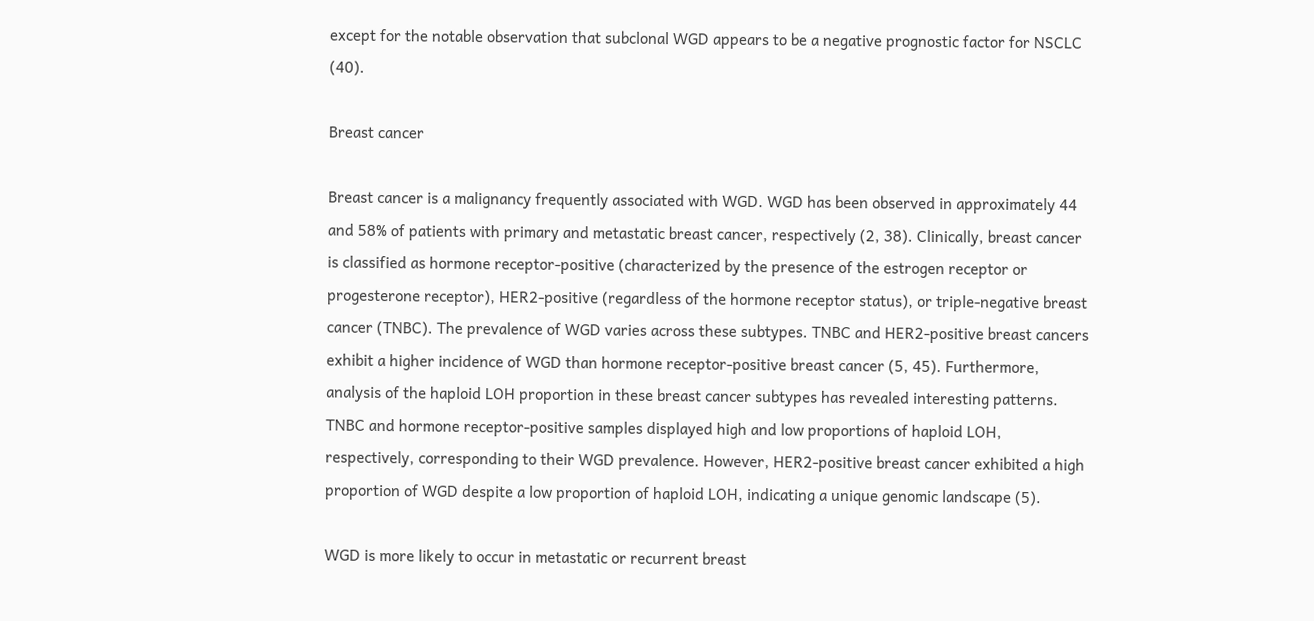except for the notable observation that subclonal WGD appears to be a negative prognostic factor for NSCLC (40).

Breast cancer

Breast cancer is a malignancy frequently associated with WGD. WGD has been observed in approximately 44 and 58% of patients with primary and metastatic breast cancer, respectively (2, 38). Clinically, breast cancer is classified as hormone receptor-positive (characterized by the presence of the estrogen receptor or progesterone receptor), HER2-positive (regardless of the hormone receptor status), or triple-negative breast cancer (TNBC). The prevalence of WGD varies across these subtypes. TNBC and HER2-positive breast cancers exhibit a higher incidence of WGD than hormone receptor-positive breast cancer (5, 45). Furthermore, analysis of the haploid LOH proportion in these breast cancer subtypes has revealed interesting patterns. TNBC and hormone receptor-positive samples displayed high and low proportions of haploid LOH, respectively, corresponding to their WGD prevalence. However, HER2-positive breast cancer exhibited a high proportion of WGD despite a low proportion of haploid LOH, indicating a unique genomic landscape (5).

WGD is more likely to occur in metastatic or recurrent breast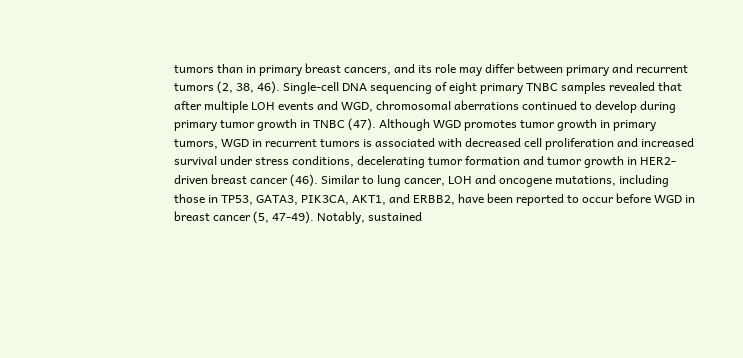tumors than in primary breast cancers, and its role may differ between primary and recurrent tumors (2, 38, 46). Single-cell DNA sequencing of eight primary TNBC samples revealed that after multiple LOH events and WGD, chromosomal aberrations continued to develop during primary tumor growth in TNBC (47). Although WGD promotes tumor growth in primary tumors, WGD in recurrent tumors is associated with decreased cell proliferation and increased survival under stress conditions, decelerating tumor formation and tumor growth in HER2-driven breast cancer (46). Similar to lung cancer, LOH and oncogene mutations, including those in TP53, GATA3, PIK3CA, AKT1, and ERBB2, have been reported to occur before WGD in breast cancer (5, 47-49). Notably, sustained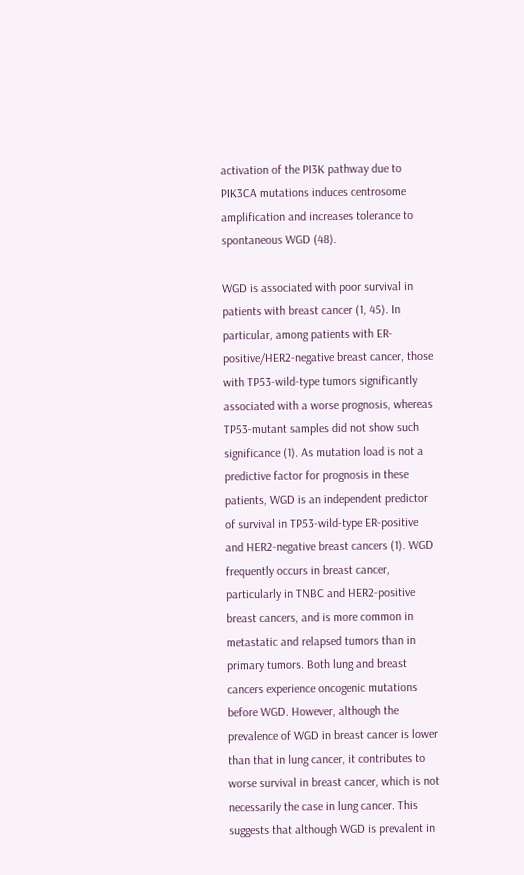activation of the PI3K pathway due to PIK3CA mutations induces centrosome amplification and increases tolerance to spontaneous WGD (48).

WGD is associated with poor survival in patients with breast cancer (1, 45). In particular, among patients with ER-positive/HER2-negative breast cancer, those with TP53-wild-type tumors significantly associated with a worse prognosis, whereas TP53-mutant samples did not show such significance (1). As mutation load is not a predictive factor for prognosis in these patients, WGD is an independent predictor of survival in TP53-wild-type ER-positive and HER2-negative breast cancers (1). WGD frequently occurs in breast cancer, particularly in TNBC and HER2-positive breast cancers, and is more common in metastatic and relapsed tumors than in primary tumors. Both lung and breast cancers experience oncogenic mutations before WGD. However, although the prevalence of WGD in breast cancer is lower than that in lung cancer, it contributes to worse survival in breast cancer, which is not necessarily the case in lung cancer. This suggests that although WGD is prevalent in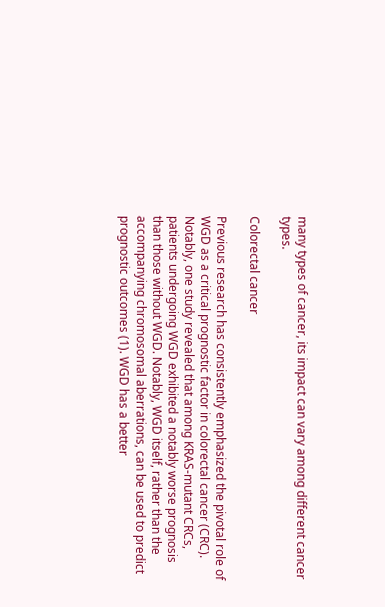many types of cancer, its impact can vary among different cancer types.

Colorectal cancer

Previous research has consistently emphasized the pivotal role of WGD as a critical prognostic factor in colorectal cancer (CRC). Notably, one study revealed that among KRAS-mutant CRCs, patients undergoing WGD exhibited a notably worse prognosis than those without WGD. Notably, WGD itself, rather than the accompanying chromosomal aberrations, can be used to predict prognostic outcomes (1). WGD has a better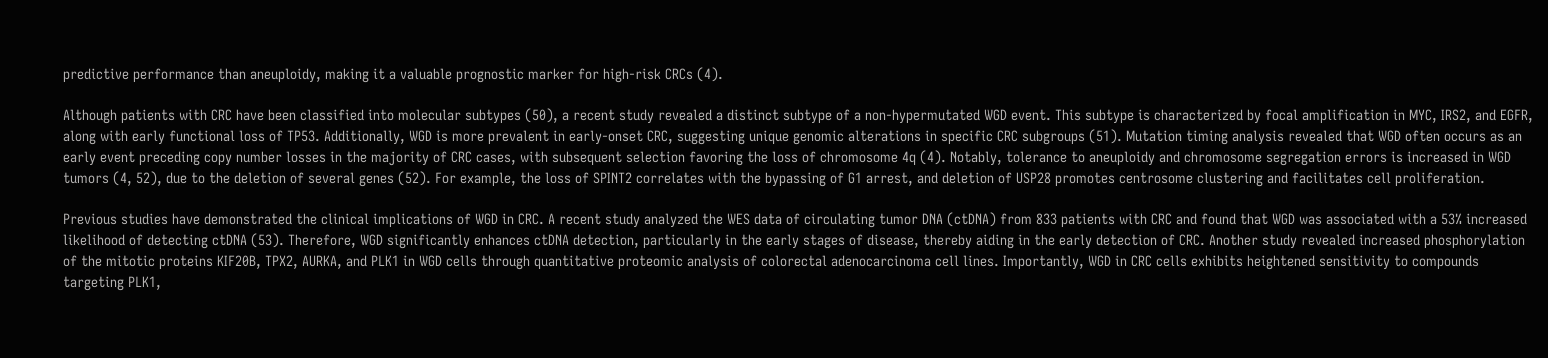predictive performance than aneuploidy, making it a valuable prognostic marker for high-risk CRCs (4).

Although patients with CRC have been classified into molecular subtypes (50), a recent study revealed a distinct subtype of a non-hypermutated WGD event. This subtype is characterized by focal amplification in MYC, IRS2, and EGFR, along with early functional loss of TP53. Additionally, WGD is more prevalent in early-onset CRC, suggesting unique genomic alterations in specific CRC subgroups (51). Mutation timing analysis revealed that WGD often occurs as an early event preceding copy number losses in the majority of CRC cases, with subsequent selection favoring the loss of chromosome 4q (4). Notably, tolerance to aneuploidy and chromosome segregation errors is increased in WGD tumors (4, 52), due to the deletion of several genes (52). For example, the loss of SPINT2 correlates with the bypassing of G1 arrest, and deletion of USP28 promotes centrosome clustering and facilitates cell proliferation.

Previous studies have demonstrated the clinical implications of WGD in CRC. A recent study analyzed the WES data of circulating tumor DNA (ctDNA) from 833 patients with CRC and found that WGD was associated with a 53% increased likelihood of detecting ctDNA (53). Therefore, WGD significantly enhances ctDNA detection, particularly in the early stages of disease, thereby aiding in the early detection of CRC. Another study revealed increased phosphorylation of the mitotic proteins KIF20B, TPX2, AURKA, and PLK1 in WGD cells through quantitative proteomic analysis of colorectal adenocarcinoma cell lines. Importantly, WGD in CRC cells exhibits heightened sensitivity to compounds targeting PLK1,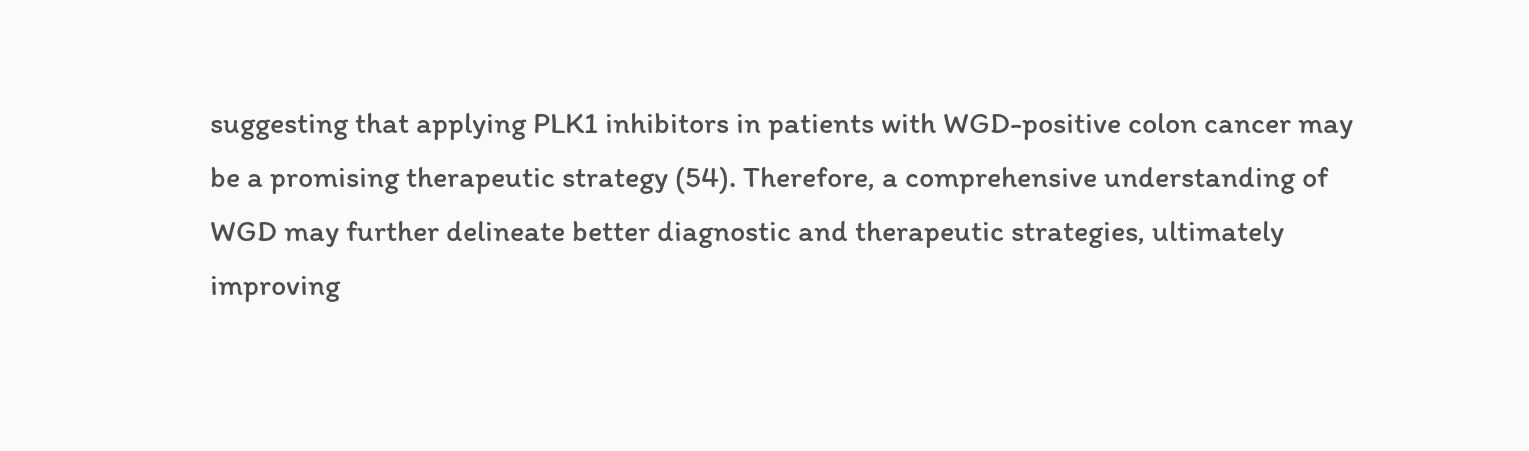suggesting that applying PLK1 inhibitors in patients with WGD-positive colon cancer may be a promising therapeutic strategy (54). Therefore, a comprehensive understanding of WGD may further delineate better diagnostic and therapeutic strategies, ultimately improving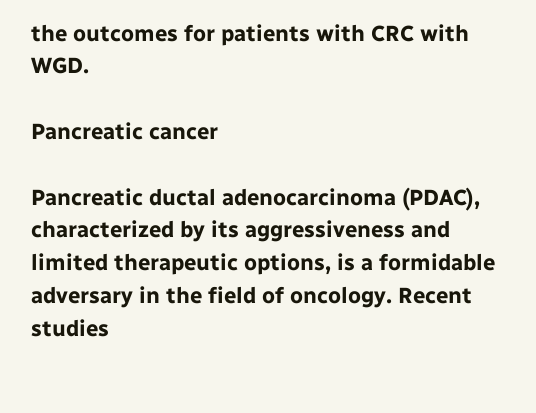the outcomes for patients with CRC with WGD.

Pancreatic cancer

Pancreatic ductal adenocarcinoma (PDAC), characterized by its aggressiveness and limited therapeutic options, is a formidable adversary in the field of oncology. Recent studies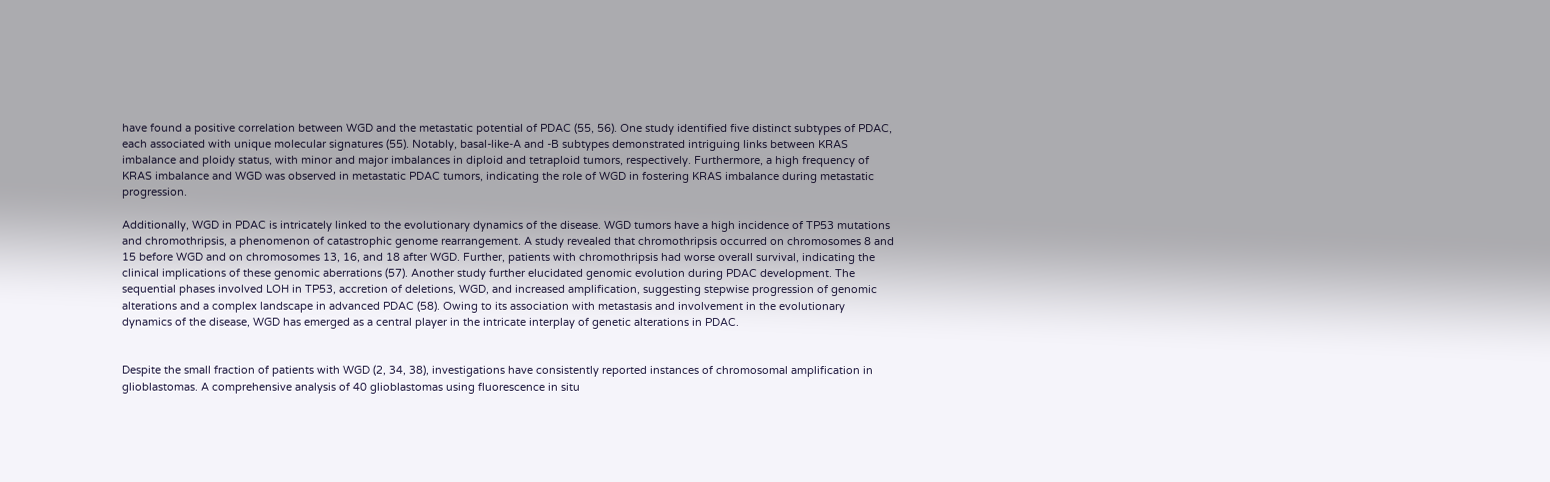have found a positive correlation between WGD and the metastatic potential of PDAC (55, 56). One study identified five distinct subtypes of PDAC, each associated with unique molecular signatures (55). Notably, basal-like-A and -B subtypes demonstrated intriguing links between KRAS imbalance and ploidy status, with minor and major imbalances in diploid and tetraploid tumors, respectively. Furthermore, a high frequency of KRAS imbalance and WGD was observed in metastatic PDAC tumors, indicating the role of WGD in fostering KRAS imbalance during metastatic progression.

Additionally, WGD in PDAC is intricately linked to the evolutionary dynamics of the disease. WGD tumors have a high incidence of TP53 mutations and chromothripsis, a phenomenon of catastrophic genome rearrangement. A study revealed that chromothripsis occurred on chromosomes 8 and 15 before WGD and on chromosomes 13, 16, and 18 after WGD. Further, patients with chromothripsis had worse overall survival, indicating the clinical implications of these genomic aberrations (57). Another study further elucidated genomic evolution during PDAC development. The sequential phases involved LOH in TP53, accretion of deletions, WGD, and increased amplification, suggesting stepwise progression of genomic alterations and a complex landscape in advanced PDAC (58). Owing to its association with metastasis and involvement in the evolutionary dynamics of the disease, WGD has emerged as a central player in the intricate interplay of genetic alterations in PDAC.


Despite the small fraction of patients with WGD (2, 34, 38), investigations have consistently reported instances of chromosomal amplification in glioblastomas. A comprehensive analysis of 40 glioblastomas using fluorescence in situ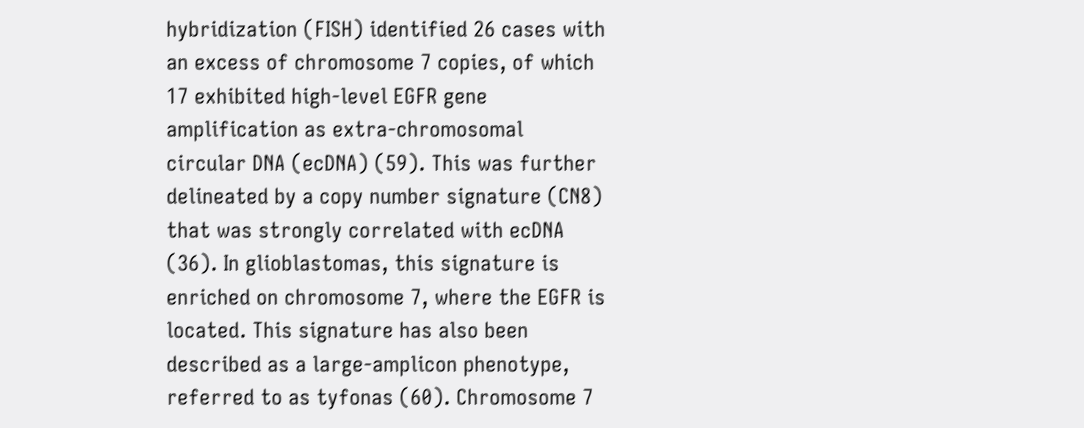hybridization (FISH) identified 26 cases with an excess of chromosome 7 copies, of which 17 exhibited high-level EGFR gene amplification as extra-chromosomal circular DNA (ecDNA) (59). This was further delineated by a copy number signature (CN8) that was strongly correlated with ecDNA (36). In glioblastomas, this signature is enriched on chromosome 7, where the EGFR is located. This signature has also been described as a large-amplicon phenotype, referred to as tyfonas (60). Chromosome 7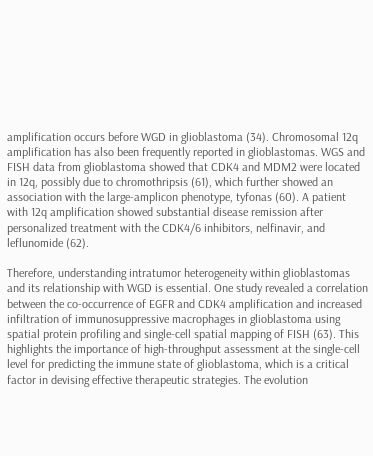amplification occurs before WGD in glioblastoma (34). Chromosomal 12q amplification has also been frequently reported in glioblastomas. WGS and FISH data from glioblastoma showed that CDK4 and MDM2 were located in 12q, possibly due to chromothripsis (61), which further showed an association with the large-amplicon phenotype, tyfonas (60). A patient with 12q amplification showed substantial disease remission after personalized treatment with the CDK4/6 inhibitors, nelfinavir, and leflunomide (62).

Therefore, understanding intratumor heterogeneity within glioblastomas and its relationship with WGD is essential. One study revealed a correlation between the co-occurrence of EGFR and CDK4 amplification and increased infiltration of immunosuppressive macrophages in glioblastoma using spatial protein profiling and single-cell spatial mapping of FISH (63). This highlights the importance of high-throughput assessment at the single-cell level for predicting the immune state of glioblastoma, which is a critical factor in devising effective therapeutic strategies. The evolution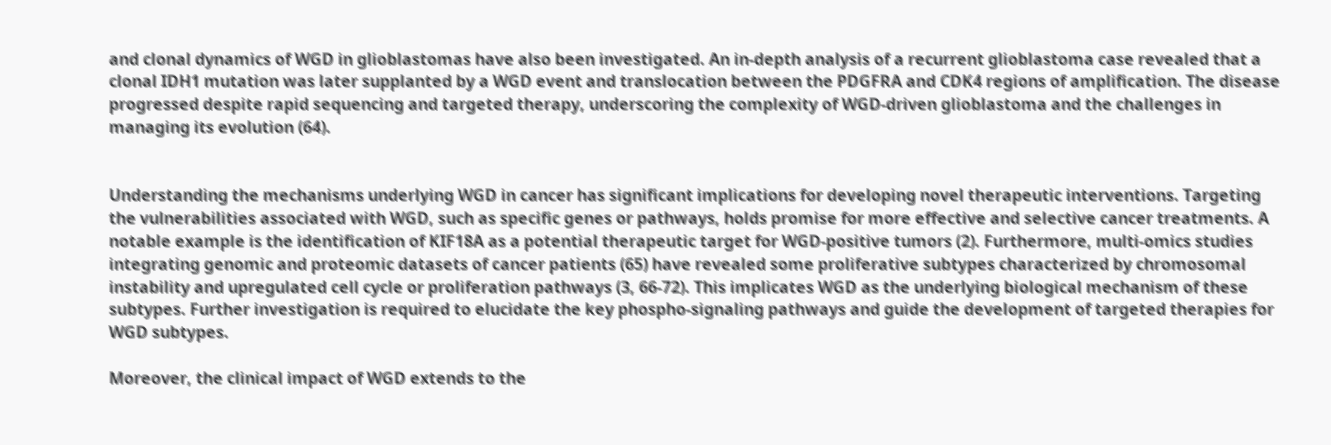and clonal dynamics of WGD in glioblastomas have also been investigated. An in-depth analysis of a recurrent glioblastoma case revealed that a clonal IDH1 mutation was later supplanted by a WGD event and translocation between the PDGFRA and CDK4 regions of amplification. The disease progressed despite rapid sequencing and targeted therapy, underscoring the complexity of WGD-driven glioblastoma and the challenges in managing its evolution (64).


Understanding the mechanisms underlying WGD in cancer has significant implications for developing novel therapeutic interventions. Targeting the vulnerabilities associated with WGD, such as specific genes or pathways, holds promise for more effective and selective cancer treatments. A notable example is the identification of KIF18A as a potential therapeutic target for WGD-positive tumors (2). Furthermore, multi-omics studies integrating genomic and proteomic datasets of cancer patients (65) have revealed some proliferative subtypes characterized by chromosomal instability and upregulated cell cycle or proliferation pathways (3, 66-72). This implicates WGD as the underlying biological mechanism of these subtypes. Further investigation is required to elucidate the key phospho-signaling pathways and guide the development of targeted therapies for WGD subtypes.

Moreover, the clinical impact of WGD extends to the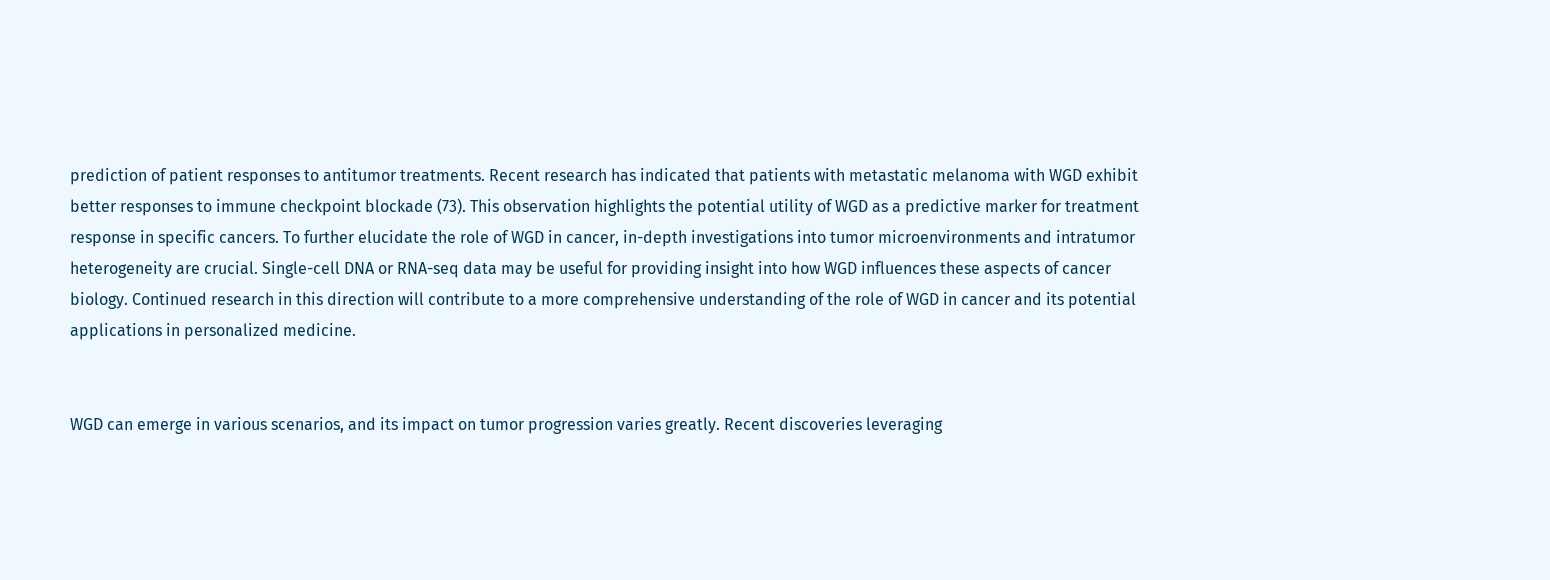prediction of patient responses to antitumor treatments. Recent research has indicated that patients with metastatic melanoma with WGD exhibit better responses to immune checkpoint blockade (73). This observation highlights the potential utility of WGD as a predictive marker for treatment response in specific cancers. To further elucidate the role of WGD in cancer, in-depth investigations into tumor microenvironments and intratumor heterogeneity are crucial. Single-cell DNA or RNA-seq data may be useful for providing insight into how WGD influences these aspects of cancer biology. Continued research in this direction will contribute to a more comprehensive understanding of the role of WGD in cancer and its potential applications in personalized medicine.


WGD can emerge in various scenarios, and its impact on tumor progression varies greatly. Recent discoveries leveraging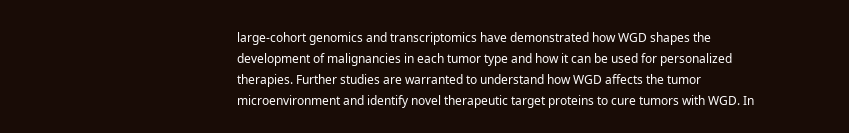large-cohort genomics and transcriptomics have demonstrated how WGD shapes the development of malignancies in each tumor type and how it can be used for personalized therapies. Further studies are warranted to understand how WGD affects the tumor microenvironment and identify novel therapeutic target proteins to cure tumors with WGD. In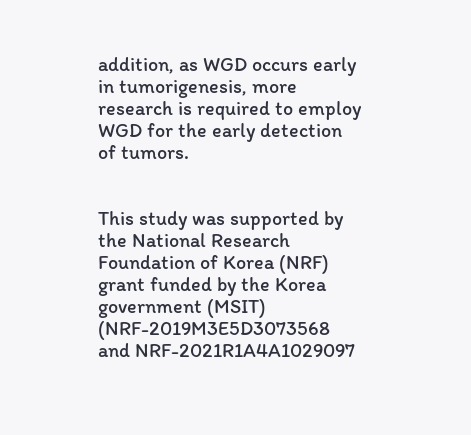addition, as WGD occurs early in tumorigenesis, more research is required to employ WGD for the early detection of tumors.


This study was supported by the National Research Foundation of Korea (NRF) grant funded by the Korea government (MSIT) (NRF-2019M3E5D3073568 and NRF-2021R1A4A1029097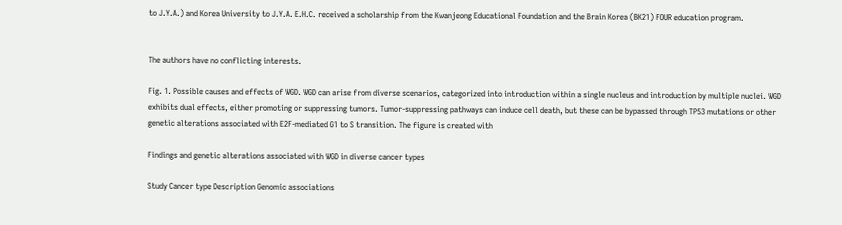to J.Y.A.) and Korea University to J.Y.A. E.H.C. received a scholarship from the Kwanjeong Educational Foundation and the Brain Korea (BK21) FOUR education program.


The authors have no conflicting interests.

Fig. 1. Possible causes and effects of WGD. WGD can arise from diverse scenarios, categorized into introduction within a single nucleus and introduction by multiple nuclei. WGD exhibits dual effects, either promoting or suppressing tumors. Tumor-suppressing pathways can induce cell death, but these can be bypassed through TP53 mutations or other genetic alterations associated with E2F-mediated G1 to S transition. The figure is created with

Findings and genetic alterations associated with WGD in diverse cancer types

Study Cancer type Description Genomic associations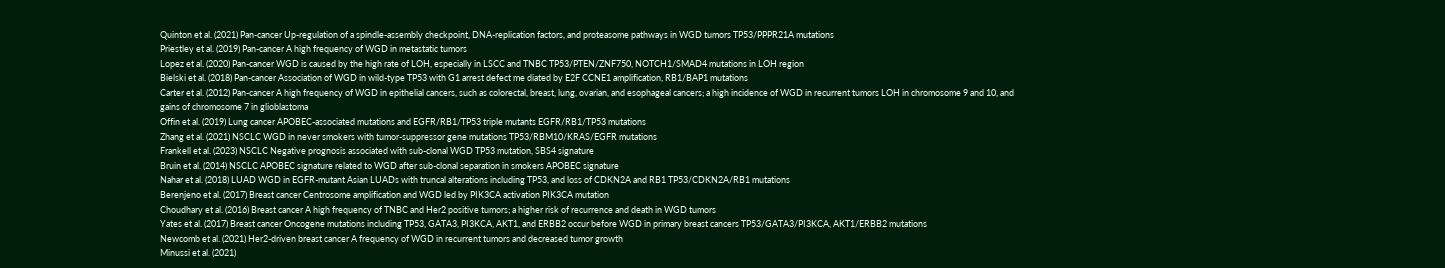Quinton et al. (2021) Pan-cancer Up-regulation of a spindle-assembly checkpoint, DNA-replication factors, and proteasome pathways in WGD tumors TP53/PPPR21A mutations
Priestley et al. (2019) Pan-cancer A high frequency of WGD in metastatic tumors
Lopez et al. (2020) Pan-cancer WGD is caused by the high rate of LOH, especially in LSCC and TNBC TP53/PTEN/ZNF750, NOTCH1/SMAD4 mutations in LOH region
Bielski et al. (2018) Pan-cancer Association of WGD in wild-type TP53 with G1 arrest defect me diated by E2F CCNE1 amplification, RB1/BAP1 mutations
Carter et al. (2012) Pan-cancer A high frequency of WGD in epithelial cancers, such as colorectal, breast, lung, ovarian, and esophageal cancers; a high incidence of WGD in recurrent tumors LOH in chromosome 9 and 10, and gains of chromosome 7 in glioblastoma
Offin et al. (2019) Lung cancer APOBEC-associated mutations and EGFR/RB1/TP53 triple mutants EGFR/RB1/TP53 mutations
Zhang et al. (2021) NSCLC WGD in never smokers with tumor-suppressor gene mutations TP53/RBM10/KRAS/EGFR mutations
Frankell et al. (2023) NSCLC Negative prognosis associated with sub-clonal WGD TP53 mutation, SBS4 signature
Bruin et al. (2014) NSCLC APOBEC signature related to WGD after sub-clonal separation in smokers APOBEC signature
Nahar et al. (2018) LUAD WGD in EGFR-mutant Asian LUADs with truncal alterations including TP53, and loss of CDKN2A and RB1 TP53/CDKN2A/RB1 mutations
Berenjeno et al. (2017) Breast cancer Centrosome amplification and WGD led by PIK3CA activation PIK3CA mutation
Choudhary et al. (2016) Breast cancer A high frequency of TNBC and Her2 positive tumors; a higher risk of recurrence and death in WGD tumors
Yates et al. (2017) Breast cancer Oncogene mutations including TP53, GATA3, PI3KCA, AKT1, and ERBB2 occur before WGD in primary breast cancers TP53/GATA3/PI3KCA, AKT1/ERBB2 mutations
Newcomb et al. (2021) Her2-driven breast cancer A frequency of WGD in recurrent tumors and decreased tumor growth
Minussi et al. (2021)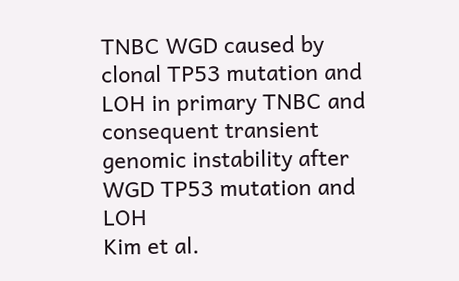TNBC WGD caused by clonal TP53 mutation and LOH in primary TNBC and consequent transient genomic instability after WGD TP53 mutation and LOH
Kim et al.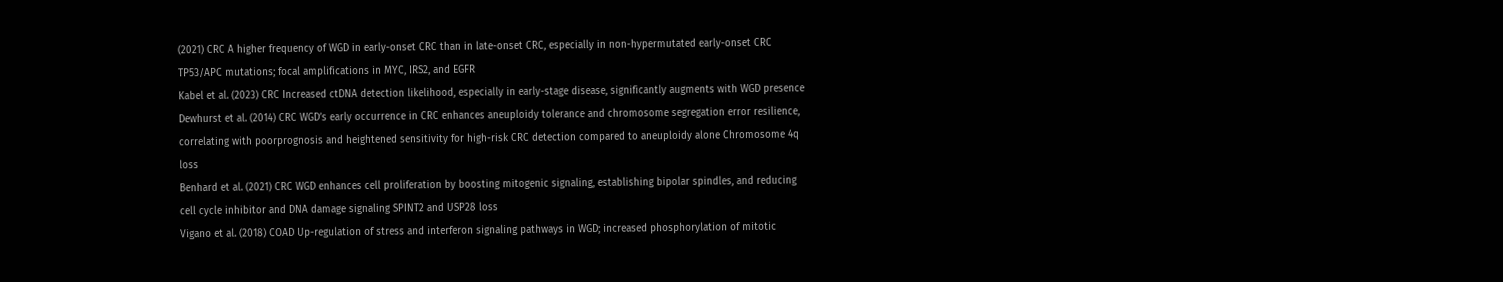(2021) CRC A higher frequency of WGD in early-onset CRC than in late-onset CRC, especially in non-hypermutated early-onset CRC TP53/APC mutations; focal amplifications in MYC, IRS2, and EGFR
Kabel et al. (2023) CRC Increased ctDNA detection likelihood, especially in early-stage disease, significantly augments with WGD presence
Dewhurst et al. (2014) CRC WGD’s early occurrence in CRC enhances aneuploidy tolerance and chromosome segregation error resilience, correlating with poorprognosis and heightened sensitivity for high-risk CRC detection compared to aneuploidy alone Chromosome 4q loss
Benhard et al. (2021) CRC WGD enhances cell proliferation by boosting mitogenic signaling, establishing bipolar spindles, and reducing cell cycle inhibitor and DNA damage signaling SPINT2 and USP28 loss
Vigano et al. (2018) COAD Up-regulation of stress and interferon signaling pathways in WGD; increased phosphorylation of mitotic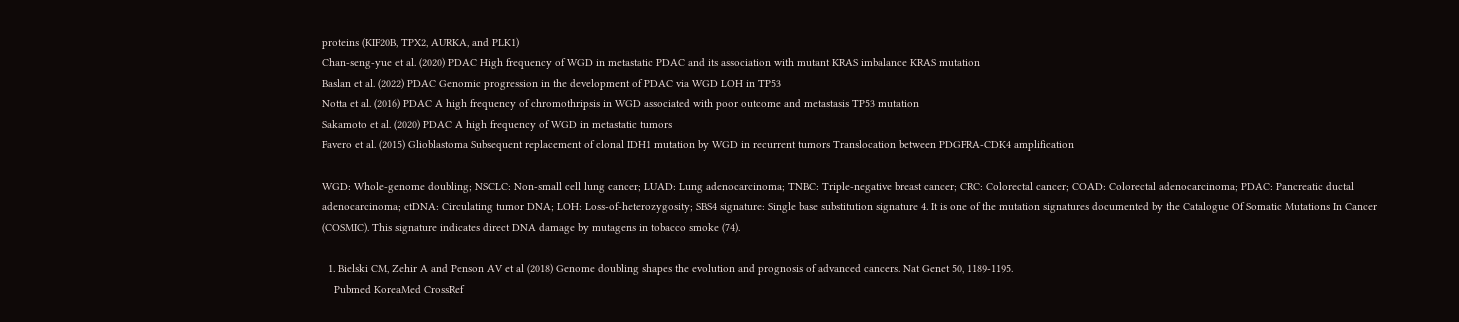proteins (KIF20B, TPX2, AURKA, and PLK1)
Chan-seng-yue et al. (2020) PDAC High frequency of WGD in metastatic PDAC and its association with mutant KRAS imbalance KRAS mutation
Baslan et al. (2022) PDAC Genomic progression in the development of PDAC via WGD LOH in TP53
Notta et al. (2016) PDAC A high frequency of chromothripsis in WGD associated with poor outcome and metastasis TP53 mutation
Sakamoto et al. (2020) PDAC A high frequency of WGD in metastatic tumors
Favero et al. (2015) Glioblastoma Subsequent replacement of clonal IDH1 mutation by WGD in recurrent tumors Translocation between PDGFRA-CDK4 amplification

WGD: Whole-genome doubling; NSCLC: Non-small cell lung cancer; LUAD: Lung adenocarcinoma; TNBC: Triple-negative breast cancer; CRC: Colorectal cancer; COAD: Colorectal adenocarcinoma; PDAC: Pancreatic ductal adenocarcinoma; ctDNA: Circulating tumor DNA; LOH: Loss-of-heterozygosity; SBS4 signature: Single base substitution signature 4. It is one of the mutation signatures documented by the Catalogue Of Somatic Mutations In Cancer (COSMIC). This signature indicates direct DNA damage by mutagens in tobacco smoke (74).

  1. Bielski CM, Zehir A and Penson AV et al (2018) Genome doubling shapes the evolution and prognosis of advanced cancers. Nat Genet 50, 1189-1195.
    Pubmed KoreaMed CrossRef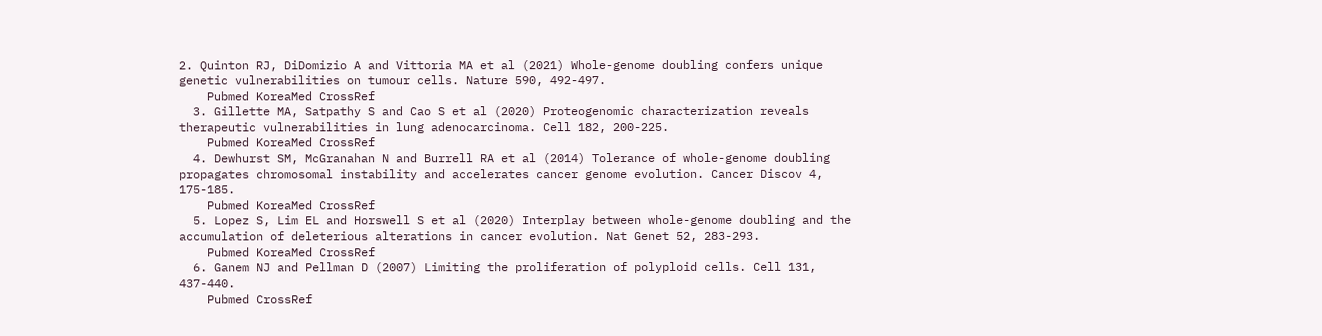2. Quinton RJ, DiDomizio A and Vittoria MA et al (2021) Whole-genome doubling confers unique genetic vulnerabilities on tumour cells. Nature 590, 492-497.
    Pubmed KoreaMed CrossRef
  3. Gillette MA, Satpathy S and Cao S et al (2020) Proteogenomic characterization reveals therapeutic vulnerabilities in lung adenocarcinoma. Cell 182, 200-225.
    Pubmed KoreaMed CrossRef
  4. Dewhurst SM, McGranahan N and Burrell RA et al (2014) Tolerance of whole-genome doubling propagates chromosomal instability and accelerates cancer genome evolution. Cancer Discov 4, 175-185.
    Pubmed KoreaMed CrossRef
  5. Lopez S, Lim EL and Horswell S et al (2020) Interplay between whole-genome doubling and the accumulation of deleterious alterations in cancer evolution. Nat Genet 52, 283-293.
    Pubmed KoreaMed CrossRef
  6. Ganem NJ and Pellman D (2007) Limiting the proliferation of polyploid cells. Cell 131, 437-440.
    Pubmed CrossRef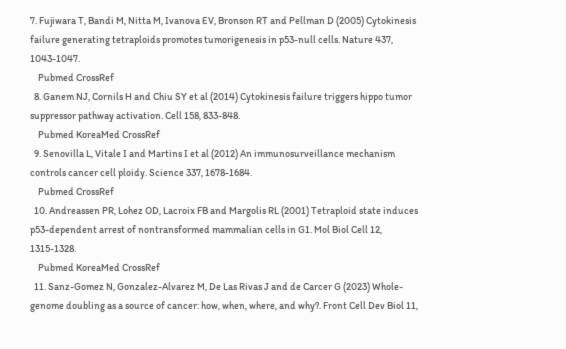7. Fujiwara T, Bandi M, Nitta M, Ivanova EV, Bronson RT and Pellman D (2005) Cytokinesis failure generating tetraploids promotes tumorigenesis in p53-null cells. Nature 437, 1043-1047.
    Pubmed CrossRef
  8. Ganem NJ, Cornils H and Chiu SY et al (2014) Cytokinesis failure triggers hippo tumor suppressor pathway activation. Cell 158, 833-848.
    Pubmed KoreaMed CrossRef
  9. Senovilla L, Vitale I and Martins I et al (2012) An immunosurveillance mechanism controls cancer cell ploidy. Science 337, 1678-1684.
    Pubmed CrossRef
  10. Andreassen PR, Lohez OD, Lacroix FB and Margolis RL (2001) Tetraploid state induces p53-dependent arrest of nontransformed mammalian cells in G1. Mol Biol Cell 12, 1315-1328.
    Pubmed KoreaMed CrossRef
  11. Sanz-Gomez N, Gonzalez-Alvarez M, De Las Rivas J and de Carcer G (2023) Whole-genome doubling as a source of cancer: how, when, where, and why?. Front Cell Dev Biol 11,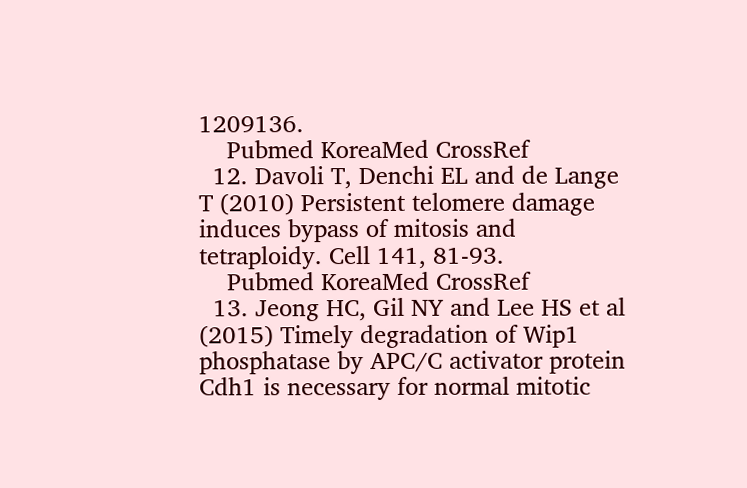1209136.
    Pubmed KoreaMed CrossRef
  12. Davoli T, Denchi EL and de Lange T (2010) Persistent telomere damage induces bypass of mitosis and tetraploidy. Cell 141, 81-93.
    Pubmed KoreaMed CrossRef
  13. Jeong HC, Gil NY and Lee HS et al (2015) Timely degradation of Wip1 phosphatase by APC/C activator protein Cdh1 is necessary for normal mitotic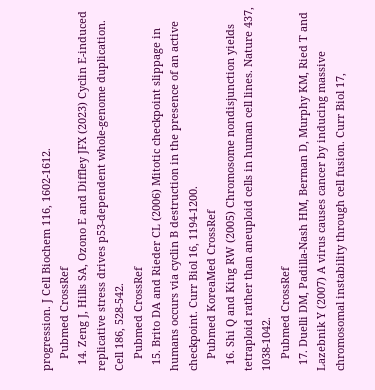progression. J Cell Biochem 116, 1602-1612.
    Pubmed CrossRef
  14. Zeng J, Hills SA, Ozono E and Diffley JFX (2023) Cyclin E-induced replicative stress drives p53-dependent whole-genome duplication. Cell 186, 528-542.
    Pubmed CrossRef
  15. Brito DA and Rieder CL (2006) Mitotic checkpoint slippage in humans occurs via cyclin B destruction in the presence of an active checkpoint. Curr Biol 16, 1194-1200.
    Pubmed KoreaMed CrossRef
  16. Shi Q and King RW (2005) Chromosome nondisjunction yields tetraploid rather than aneuploid cells in human cell lines. Nature 437, 1038-1042.
    Pubmed CrossRef
  17. Duelli DM, Padilla-Nash HM, Berman D, Murphy KM, Ried T and Lazebnik Y (2007) A virus causes cancer by inducing massive chromosomal instability through cell fusion. Curr Biol 17,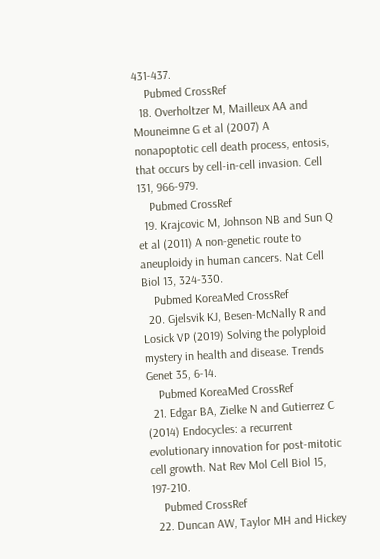431-437.
    Pubmed CrossRef
  18. Overholtzer M, Mailleux AA and Mouneimne G et al (2007) A nonapoptotic cell death process, entosis, that occurs by cell-in-cell invasion. Cell 131, 966-979.
    Pubmed CrossRef
  19. Krajcovic M, Johnson NB and Sun Q et al (2011) A non-genetic route to aneuploidy in human cancers. Nat Cell Biol 13, 324-330.
    Pubmed KoreaMed CrossRef
  20. Gjelsvik KJ, Besen-McNally R and Losick VP (2019) Solving the polyploid mystery in health and disease. Trends Genet 35, 6-14.
    Pubmed KoreaMed CrossRef
  21. Edgar BA, Zielke N and Gutierrez C (2014) Endocycles: a recurrent evolutionary innovation for post-mitotic cell growth. Nat Rev Mol Cell Biol 15, 197-210.
    Pubmed CrossRef
  22. Duncan AW, Taylor MH and Hickey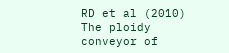RD et al (2010) The ploidy conveyor of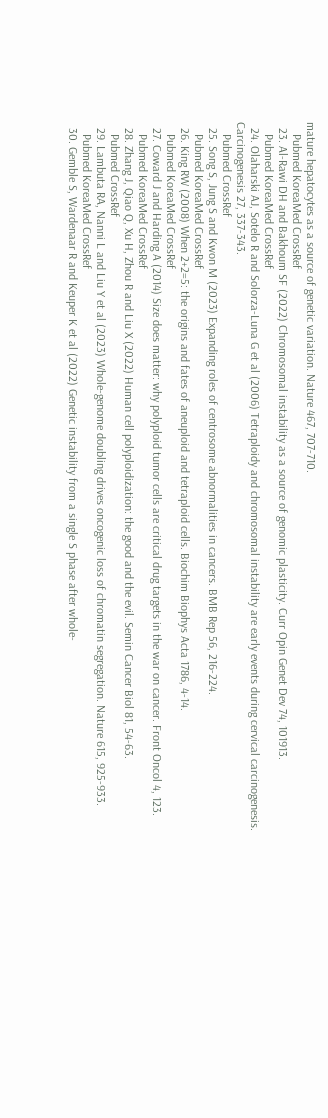mature hepatocytes as a source of genetic variation. Nature 467, 707-710.
    Pubmed KoreaMed CrossRef
  23. Al-Rawi DH and Bakhoum SF (2022) Chromosomal instability as a source of genomic plasticity. Curr Opin Genet Dev 74, 101913.
    Pubmed KoreaMed CrossRef
  24. Olaharski AJ, Sotelo R and Solorza-Luna G et al (2006) Tetraploidy and chromosomal instability are early events during cervical carcinogenesis. Carcinogenesis 27, 337-343.
    Pubmed CrossRef
  25. Song S, Jung S and Kwon M (2023) Expanding roles of centrosome abnormalities in cancers. BMB Rep 56, 216-224.
    Pubmed KoreaMed CrossRef
  26. King RW (2008) When 2+2=5: the origins and fates of aneuploid and tetraploid cells. Biochim Biophys Acta 1786, 4-14.
    Pubmed KoreaMed CrossRef
  27. Coward J and Harding A (2014) Size does matter: why polyploid tumor cells are critical drug targets in the war on cancer. Front Oncol 4, 123.
    Pubmed KoreaMed CrossRef
  28. Zhang J, Qiao Q, Xu H, Zhou R and Liu X (2022) Human cell polyploidization: the good and the evil. Semin Cancer Biol 81, 54-63.
    Pubmed CrossRef
  29. Lambuta RA, Nanni L and Liu Y et al (2023) Whole-genome doubling drives oncogenic loss of chromatin segregation. Nature 615, 925-933.
    Pubmed KoreaMed CrossRef
  30. Gemble S, Wardenaar R and Keuper K et al (2022) Genetic instability from a single S phase after whole-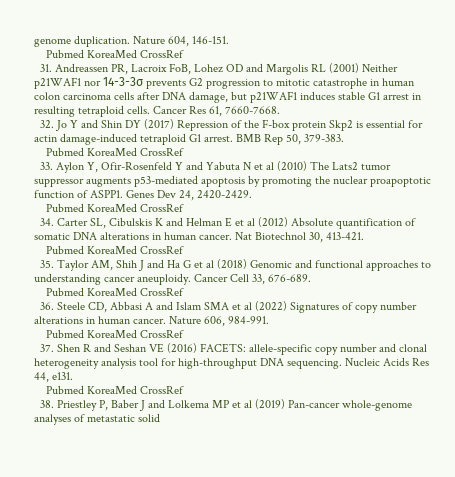genome duplication. Nature 604, 146-151.
    Pubmed KoreaMed CrossRef
  31. Andreassen PR, Lacroix FoB, Lohez OD and Margolis RL (2001) Neither p21WAF1 nor 14-3-3σ prevents G2 progression to mitotic catastrophe in human colon carcinoma cells after DNA damage, but p21WAF1 induces stable G1 arrest in resulting tetraploid cells. Cancer Res 61, 7660-7668.
  32. Jo Y and Shin DY (2017) Repression of the F-box protein Skp2 is essential for actin damage-induced tetraploid G1 arrest. BMB Rep 50, 379-383.
    Pubmed KoreaMed CrossRef
  33. Aylon Y, Ofir-Rosenfeld Y and Yabuta N et al (2010) The Lats2 tumor suppressor augments p53-mediated apoptosis by promoting the nuclear proapoptotic function of ASPP1. Genes Dev 24, 2420-2429.
    Pubmed KoreaMed CrossRef
  34. Carter SL, Cibulskis K and Helman E et al (2012) Absolute quantification of somatic DNA alterations in human cancer. Nat Biotechnol 30, 413-421.
    Pubmed KoreaMed CrossRef
  35. Taylor AM, Shih J and Ha G et al (2018) Genomic and functional approaches to understanding cancer aneuploidy. Cancer Cell 33, 676-689.
    Pubmed KoreaMed CrossRef
  36. Steele CD, Abbasi A and Islam SMA et al (2022) Signatures of copy number alterations in human cancer. Nature 606, 984-991.
    Pubmed KoreaMed CrossRef
  37. Shen R and Seshan VE (2016) FACETS: allele-specific copy number and clonal heterogeneity analysis tool for high-throughput DNA sequencing. Nucleic Acids Res 44, e131.
    Pubmed KoreaMed CrossRef
  38. Priestley P, Baber J and Lolkema MP et al (2019) Pan-cancer whole-genome analyses of metastatic solid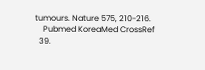tumours. Nature 575, 210-216.
    Pubmed KoreaMed CrossRef
  39.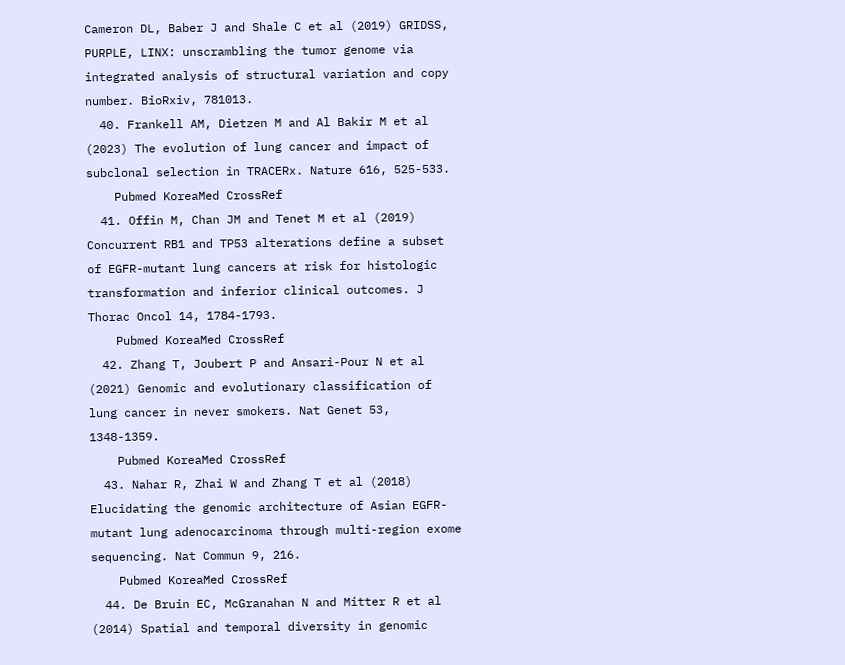Cameron DL, Baber J and Shale C et al (2019) GRIDSS, PURPLE, LINX: unscrambling the tumor genome via integrated analysis of structural variation and copy number. BioRxiv, 781013.
  40. Frankell AM, Dietzen M and Al Bakir M et al (2023) The evolution of lung cancer and impact of subclonal selection in TRACERx. Nature 616, 525-533.
    Pubmed KoreaMed CrossRef
  41. Offin M, Chan JM and Tenet M et al (2019) Concurrent RB1 and TP53 alterations define a subset of EGFR-mutant lung cancers at risk for histologic transformation and inferior clinical outcomes. J Thorac Oncol 14, 1784-1793.
    Pubmed KoreaMed CrossRef
  42. Zhang T, Joubert P and Ansari-Pour N et al (2021) Genomic and evolutionary classification of lung cancer in never smokers. Nat Genet 53, 1348-1359.
    Pubmed KoreaMed CrossRef
  43. Nahar R, Zhai W and Zhang T et al (2018) Elucidating the genomic architecture of Asian EGFR-mutant lung adenocarcinoma through multi-region exome sequencing. Nat Commun 9, 216.
    Pubmed KoreaMed CrossRef
  44. De Bruin EC, McGranahan N and Mitter R et al (2014) Spatial and temporal diversity in genomic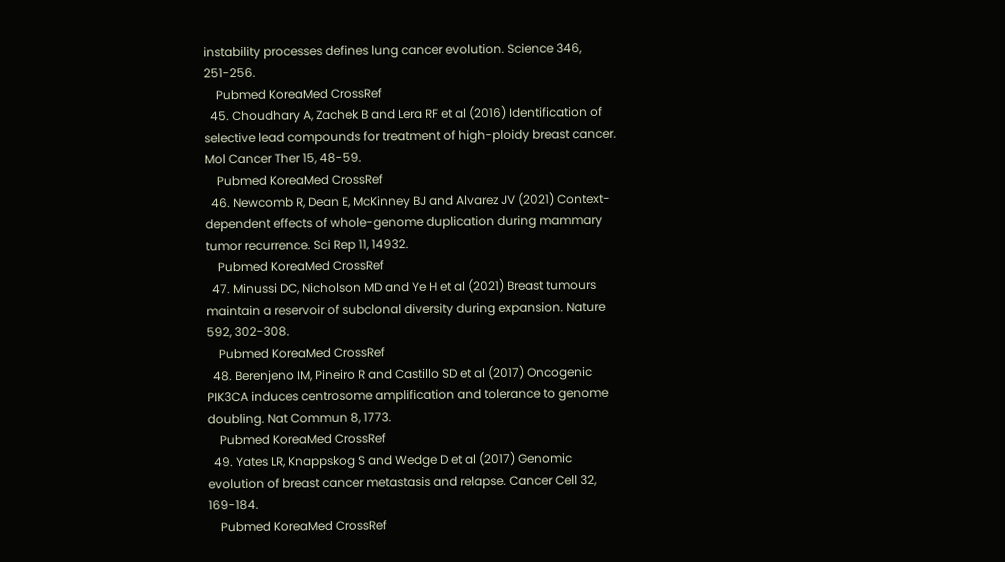instability processes defines lung cancer evolution. Science 346, 251-256.
    Pubmed KoreaMed CrossRef
  45. Choudhary A, Zachek B and Lera RF et al (2016) Identification of selective lead compounds for treatment of high-ploidy breast cancer. Mol Cancer Ther 15, 48-59.
    Pubmed KoreaMed CrossRef
  46. Newcomb R, Dean E, McKinney BJ and Alvarez JV (2021) Context-dependent effects of whole-genome duplication during mammary tumor recurrence. Sci Rep 11, 14932.
    Pubmed KoreaMed CrossRef
  47. Minussi DC, Nicholson MD and Ye H et al (2021) Breast tumours maintain a reservoir of subclonal diversity during expansion. Nature 592, 302-308.
    Pubmed KoreaMed CrossRef
  48. Berenjeno IM, Pineiro R and Castillo SD et al (2017) Oncogenic PIK3CA induces centrosome amplification and tolerance to genome doubling. Nat Commun 8, 1773.
    Pubmed KoreaMed CrossRef
  49. Yates LR, Knappskog S and Wedge D et al (2017) Genomic evolution of breast cancer metastasis and relapse. Cancer Cell 32, 169-184.
    Pubmed KoreaMed CrossRef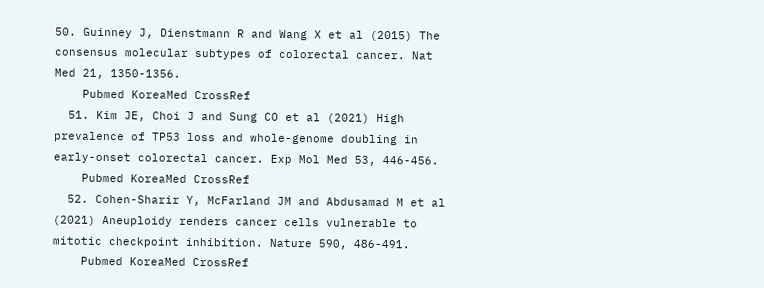50. Guinney J, Dienstmann R and Wang X et al (2015) The consensus molecular subtypes of colorectal cancer. Nat Med 21, 1350-1356.
    Pubmed KoreaMed CrossRef
  51. Kim JE, Choi J and Sung CO et al (2021) High prevalence of TP53 loss and whole-genome doubling in early-onset colorectal cancer. Exp Mol Med 53, 446-456.
    Pubmed KoreaMed CrossRef
  52. Cohen-Sharir Y, McFarland JM and Abdusamad M et al (2021) Aneuploidy renders cancer cells vulnerable to mitotic checkpoint inhibition. Nature 590, 486-491.
    Pubmed KoreaMed CrossRef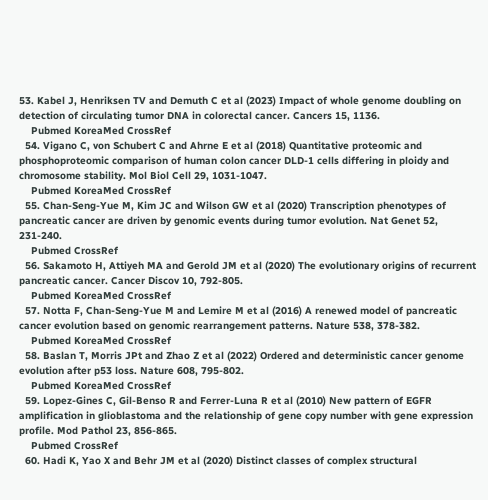53. Kabel J, Henriksen TV and Demuth C et al (2023) Impact of whole genome doubling on detection of circulating tumor DNA in colorectal cancer. Cancers 15, 1136.
    Pubmed KoreaMed CrossRef
  54. Vigano C, von Schubert C and Ahrne E et al (2018) Quantitative proteomic and phosphoproteomic comparison of human colon cancer DLD-1 cells differing in ploidy and chromosome stability. Mol Biol Cell 29, 1031-1047.
    Pubmed KoreaMed CrossRef
  55. Chan-Seng-Yue M, Kim JC and Wilson GW et al (2020) Transcription phenotypes of pancreatic cancer are driven by genomic events during tumor evolution. Nat Genet 52, 231-240.
    Pubmed CrossRef
  56. Sakamoto H, Attiyeh MA and Gerold JM et al (2020) The evolutionary origins of recurrent pancreatic cancer. Cancer Discov 10, 792-805.
    Pubmed KoreaMed CrossRef
  57. Notta F, Chan-Seng-Yue M and Lemire M et al (2016) A renewed model of pancreatic cancer evolution based on genomic rearrangement patterns. Nature 538, 378-382.
    Pubmed KoreaMed CrossRef
  58. Baslan T, Morris JPt and Zhao Z et al (2022) Ordered and deterministic cancer genome evolution after p53 loss. Nature 608, 795-802.
    Pubmed KoreaMed CrossRef
  59. Lopez-Gines C, Gil-Benso R and Ferrer-Luna R et al (2010) New pattern of EGFR amplification in glioblastoma and the relationship of gene copy number with gene expression profile. Mod Pathol 23, 856-865.
    Pubmed CrossRef
  60. Hadi K, Yao X and Behr JM et al (2020) Distinct classes of complex structural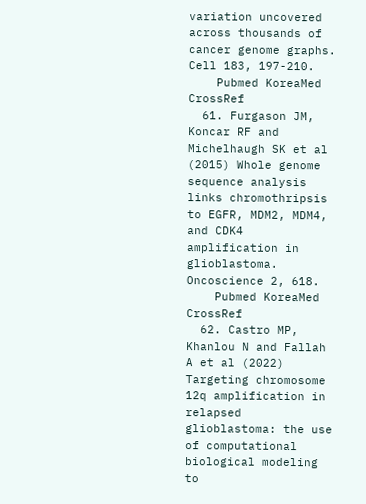variation uncovered across thousands of cancer genome graphs. Cell 183, 197-210.
    Pubmed KoreaMed CrossRef
  61. Furgason JM, Koncar RF and Michelhaugh SK et al (2015) Whole genome sequence analysis links chromothripsis to EGFR, MDM2, MDM4, and CDK4 amplification in glioblastoma. Oncoscience 2, 618.
    Pubmed KoreaMed CrossRef
  62. Castro MP, Khanlou N and Fallah A et al (2022) Targeting chromosome 12q amplification in relapsed glioblastoma: the use of computational biological modeling to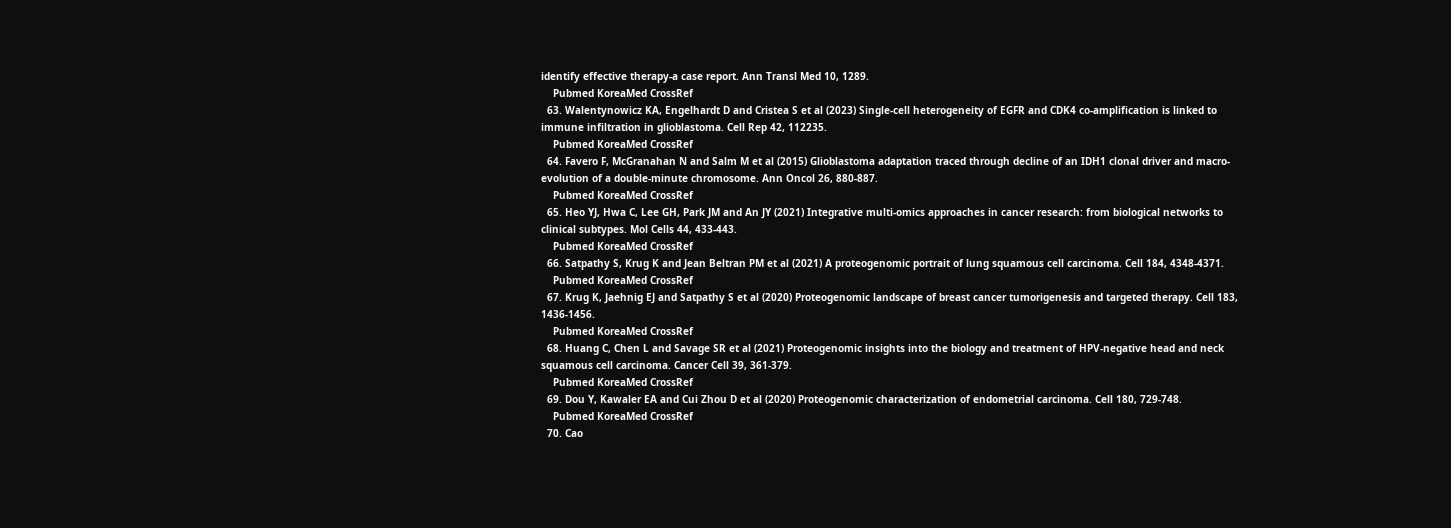identify effective therapy-a case report. Ann Transl Med 10, 1289.
    Pubmed KoreaMed CrossRef
  63. Walentynowicz KA, Engelhardt D and Cristea S et al (2023) Single-cell heterogeneity of EGFR and CDK4 co-amplification is linked to immune infiltration in glioblastoma. Cell Rep 42, 112235.
    Pubmed KoreaMed CrossRef
  64. Favero F, McGranahan N and Salm M et al (2015) Glioblastoma adaptation traced through decline of an IDH1 clonal driver and macro-evolution of a double-minute chromosome. Ann Oncol 26, 880-887.
    Pubmed KoreaMed CrossRef
  65. Heo YJ, Hwa C, Lee GH, Park JM and An JY (2021) Integrative multi-omics approaches in cancer research: from biological networks to clinical subtypes. Mol Cells 44, 433-443.
    Pubmed KoreaMed CrossRef
  66. Satpathy S, Krug K and Jean Beltran PM et al (2021) A proteogenomic portrait of lung squamous cell carcinoma. Cell 184, 4348-4371.
    Pubmed KoreaMed CrossRef
  67. Krug K, Jaehnig EJ and Satpathy S et al (2020) Proteogenomic landscape of breast cancer tumorigenesis and targeted therapy. Cell 183, 1436-1456.
    Pubmed KoreaMed CrossRef
  68. Huang C, Chen L and Savage SR et al (2021) Proteogenomic insights into the biology and treatment of HPV-negative head and neck squamous cell carcinoma. Cancer Cell 39, 361-379.
    Pubmed KoreaMed CrossRef
  69. Dou Y, Kawaler EA and Cui Zhou D et al (2020) Proteogenomic characterization of endometrial carcinoma. Cell 180, 729-748.
    Pubmed KoreaMed CrossRef
  70. Cao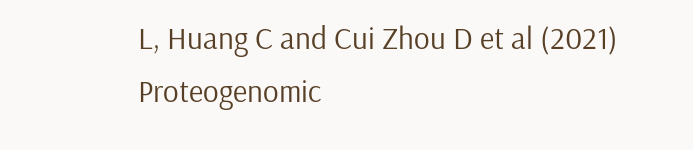L, Huang C and Cui Zhou D et al (2021) Proteogenomic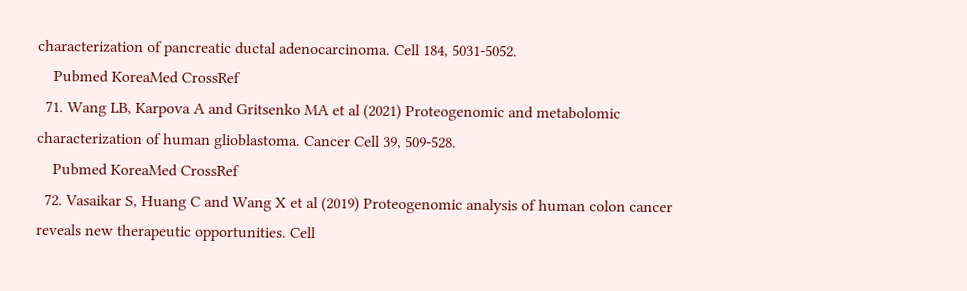characterization of pancreatic ductal adenocarcinoma. Cell 184, 5031-5052.
    Pubmed KoreaMed CrossRef
  71. Wang LB, Karpova A and Gritsenko MA et al (2021) Proteogenomic and metabolomic characterization of human glioblastoma. Cancer Cell 39, 509-528.
    Pubmed KoreaMed CrossRef
  72. Vasaikar S, Huang C and Wang X et al (2019) Proteogenomic analysis of human colon cancer reveals new therapeutic opportunities. Cell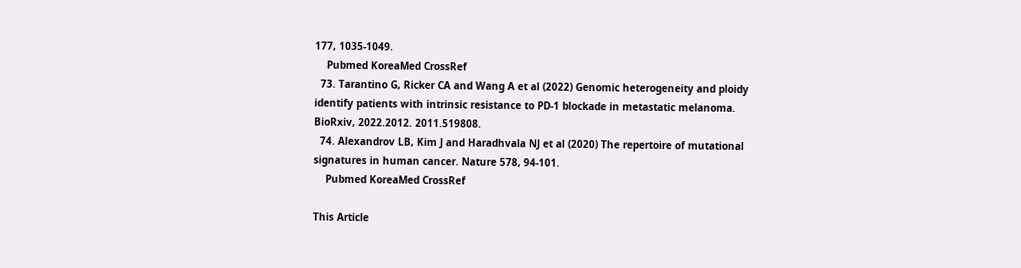177, 1035-1049.
    Pubmed KoreaMed CrossRef
  73. Tarantino G, Ricker CA and Wang A et al (2022) Genomic heterogeneity and ploidy identify patients with intrinsic resistance to PD-1 blockade in metastatic melanoma. BioRxiv, 2022.2012. 2011.519808.
  74. Alexandrov LB, Kim J and Haradhvala NJ et al (2020) The repertoire of mutational signatures in human cancer. Nature 578, 94-101.
    Pubmed KoreaMed CrossRef

This Article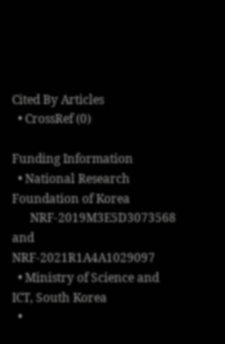Cited By Articles
  • CrossRef (0)

Funding Information
  • National Research Foundation of Korea
      NRF-2019M3E5D3073568 and NRF-2021R1A4A1029097
  • Ministry of Science and ICT, South Korea
  •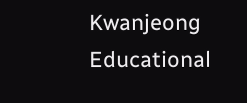Kwanjeong Educational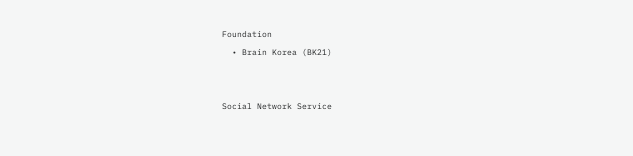Foundation
  • Brain Korea (BK21)


Social Network Service